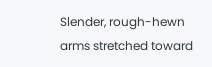Slender, rough-hewn arms stretched toward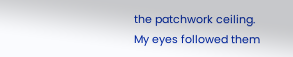the patchwork ceiling. My eyes followed them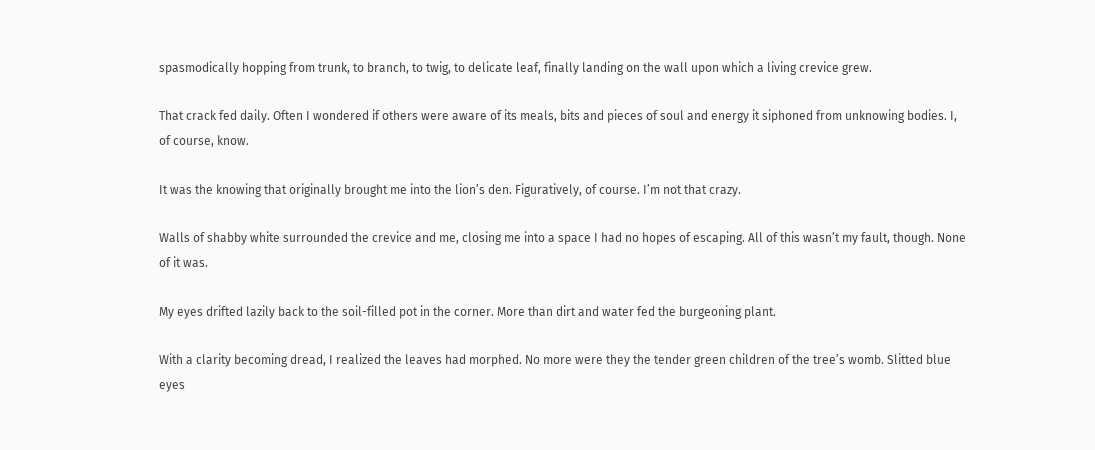spasmodically hopping from trunk, to branch, to twig, to delicate leaf, finally landing on the wall upon which a living crevice grew.

That crack fed daily. Often I wondered if others were aware of its meals, bits and pieces of soul and energy it siphoned from unknowing bodies. I, of course, know.

It was the knowing that originally brought me into the lion’s den. Figuratively, of course. I’m not that crazy.

Walls of shabby white surrounded the crevice and me, closing me into a space I had no hopes of escaping. All of this wasn’t my fault, though. None of it was.

My eyes drifted lazily back to the soil-filled pot in the corner. More than dirt and water fed the burgeoning plant.

With a clarity becoming dread, I realized the leaves had morphed. No more were they the tender green children of the tree’s womb. Slitted blue eyes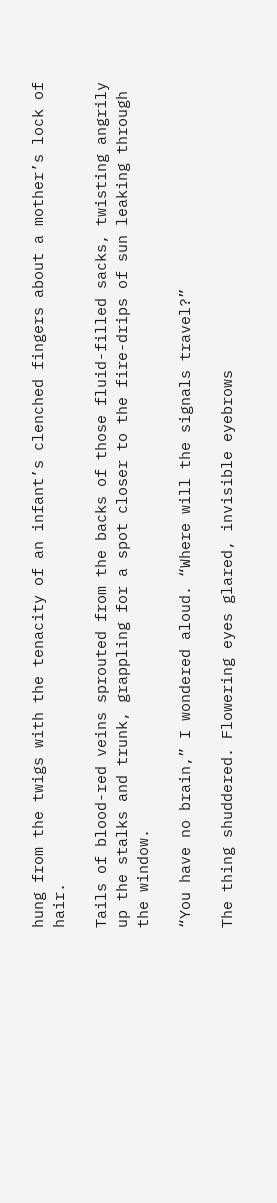hung from the twigs with the tenacity of an infant’s clenched fingers about a mother’s lock of hair.

Tails of blood-red veins sprouted from the backs of those fluid-filled sacks, twisting angrily up the stalks and trunk, grappling for a spot closer to the fire-drips of sun leaking through the window.

“You have no brain,” I wondered aloud. “Where will the signals travel?”

The thing shuddered. Flowering eyes glared, invisible eyebrows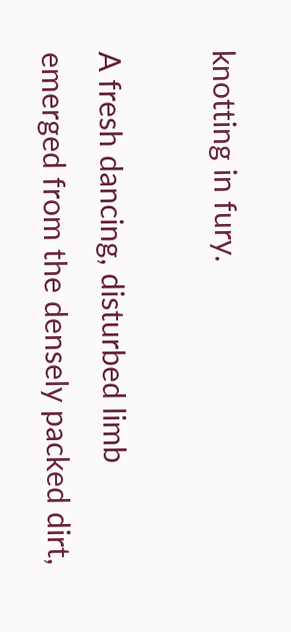knotting in fury.

A fresh dancing, disturbed limb emerged from the densely packed dirt,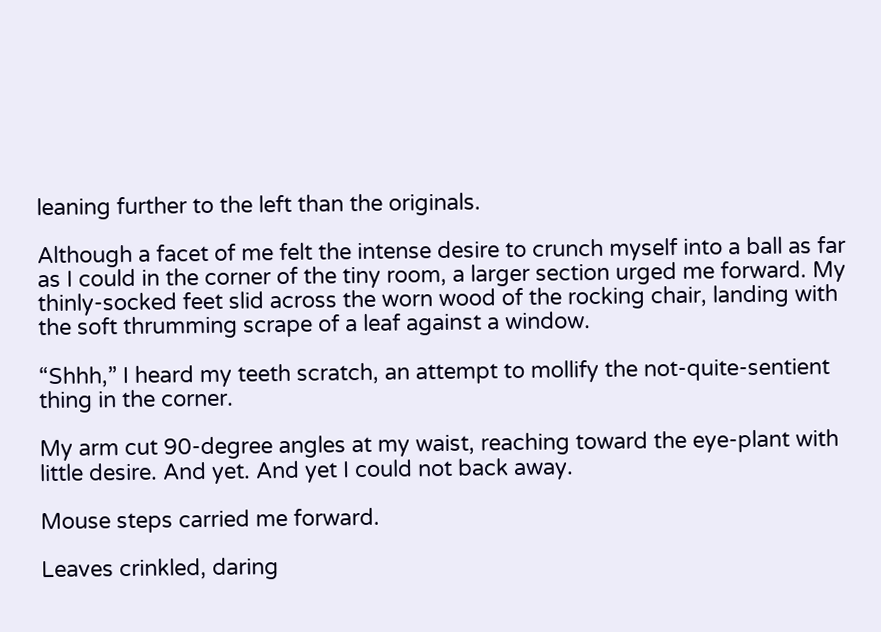leaning further to the left than the originals.

Although a facet of me felt the intense desire to crunch myself into a ball as far as I could in the corner of the tiny room, a larger section urged me forward. My thinly-socked feet slid across the worn wood of the rocking chair, landing with the soft thrumming scrape of a leaf against a window.

“Shhh,” I heard my teeth scratch, an attempt to mollify the not-quite-sentient thing in the corner.

My arm cut 90-degree angles at my waist, reaching toward the eye-plant with little desire. And yet. And yet I could not back away.

Mouse steps carried me forward.

Leaves crinkled, daring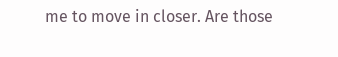me to move in closer. Are those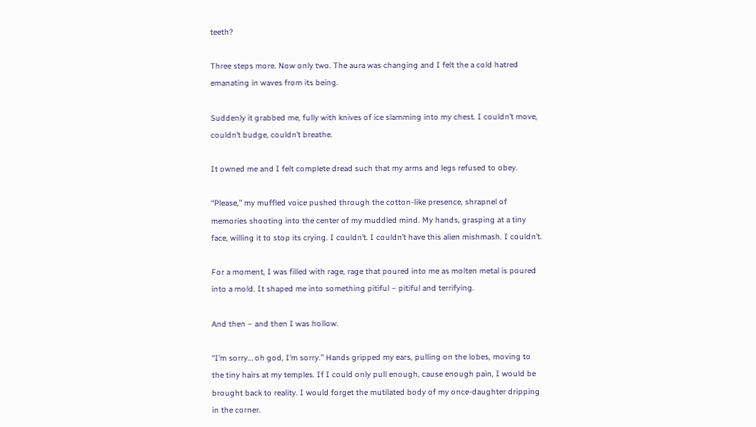teeth?

Three steps more. Now only two. The aura was changing and I felt the a cold hatred emanating in waves from its being.

Suddenly it grabbed me, fully with knives of ice slamming into my chest. I couldn’t move, couldn’t budge, couldn’t breathe.

It owned me and I felt complete dread such that my arms and legs refused to obey.

“Please,” my muffled voice pushed through the cotton-like presence, shrapnel of memories shooting into the center of my muddled mind. My hands, grasping at a tiny face, willing it to stop its crying. I couldn’t. I couldn’t have this alien mishmash. I couldn’t.

For a moment, I was filled with rage, rage that poured into me as molten metal is poured into a mold. It shaped me into something pitiful – pitiful and terrifying.

And then – and then I was hollow.

“I’m sorry… oh god, I’m sorry.” Hands gripped my ears, pulling on the lobes, moving to the tiny hairs at my temples. If I could only pull enough, cause enough pain, I would be brought back to reality. I would forget the mutilated body of my once-daughter dripping in the corner.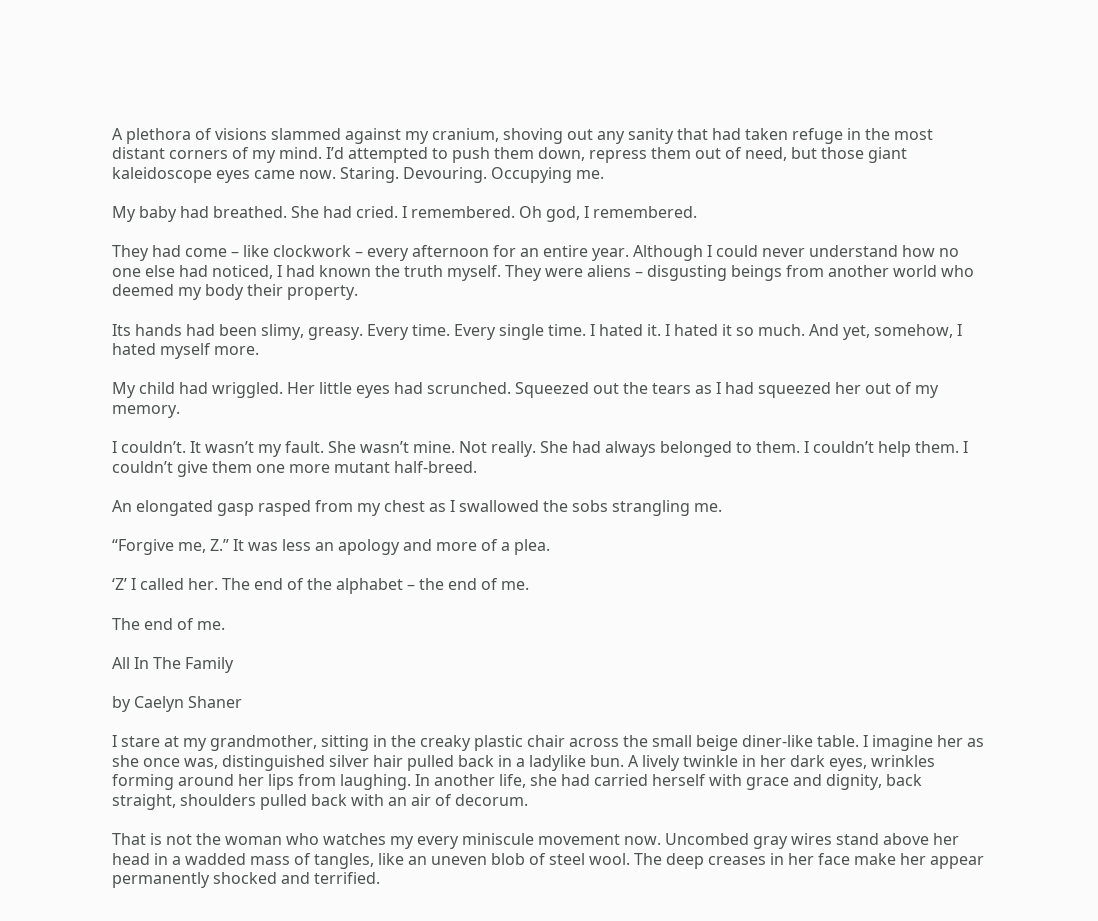A plethora of visions slammed against my cranium, shoving out any sanity that had taken refuge in the most distant corners of my mind. I’d attempted to push them down, repress them out of need, but those giant kaleidoscope eyes came now. Staring. Devouring. Occupying me.

My baby had breathed. She had cried. I remembered. Oh god, I remembered.

They had come – like clockwork – every afternoon for an entire year. Although I could never understand how no one else had noticed, I had known the truth myself. They were aliens – disgusting beings from another world who deemed my body their property.

Its hands had been slimy, greasy. Every time. Every single time. I hated it. I hated it so much. And yet, somehow, I hated myself more.

My child had wriggled. Her little eyes had scrunched. Squeezed out the tears as I had squeezed her out of my memory.

I couldn’t. It wasn’t my fault. She wasn’t mine. Not really. She had always belonged to them. I couldn’t help them. I couldn’t give them one more mutant half-breed.

An elongated gasp rasped from my chest as I swallowed the sobs strangling me.

“Forgive me, Z.” It was less an apology and more of a plea.

‘Z’ I called her. The end of the alphabet – the end of me.

The end of me.

All In The Family

by Caelyn Shaner

I stare at my grandmother, sitting in the creaky plastic chair across the small beige diner-like table. I imagine her as she once was, distinguished silver hair pulled back in a ladylike bun. A lively twinkle in her dark eyes, wrinkles forming around her lips from laughing. In another life, she had carried herself with grace and dignity, back straight, shoulders pulled back with an air of decorum.

That is not the woman who watches my every miniscule movement now. Uncombed gray wires stand above her head in a wadded mass of tangles, like an uneven blob of steel wool. The deep creases in her face make her appear permanently shocked and terrified.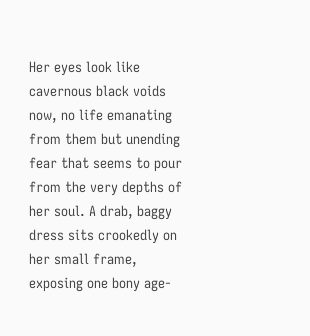Her eyes look like cavernous black voids now, no life emanating from them but unending fear that seems to pour from the very depths of her soul. A drab, baggy dress sits crookedly on her small frame, exposing one bony age-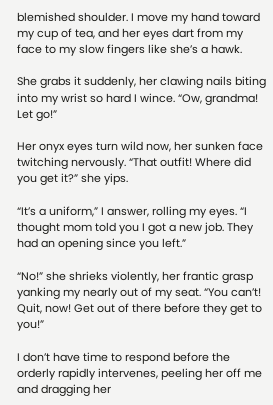blemished shoulder. I move my hand toward my cup of tea, and her eyes dart from my face to my slow fingers like she’s a hawk.

She grabs it suddenly, her clawing nails biting into my wrist so hard I wince. “Ow, grandma! Let go!”

Her onyx eyes turn wild now, her sunken face twitching nervously. “That outfit! Where did you get it?” she yips.

“It’s a uniform,” I answer, rolling my eyes. “I thought mom told you I got a new job. They had an opening since you left.”

“No!” she shrieks violently, her frantic grasp yanking my nearly out of my seat. “You can’t! Quit, now! Get out of there before they get to you!”

I don’t have time to respond before the orderly rapidly intervenes, peeling her off me and dragging her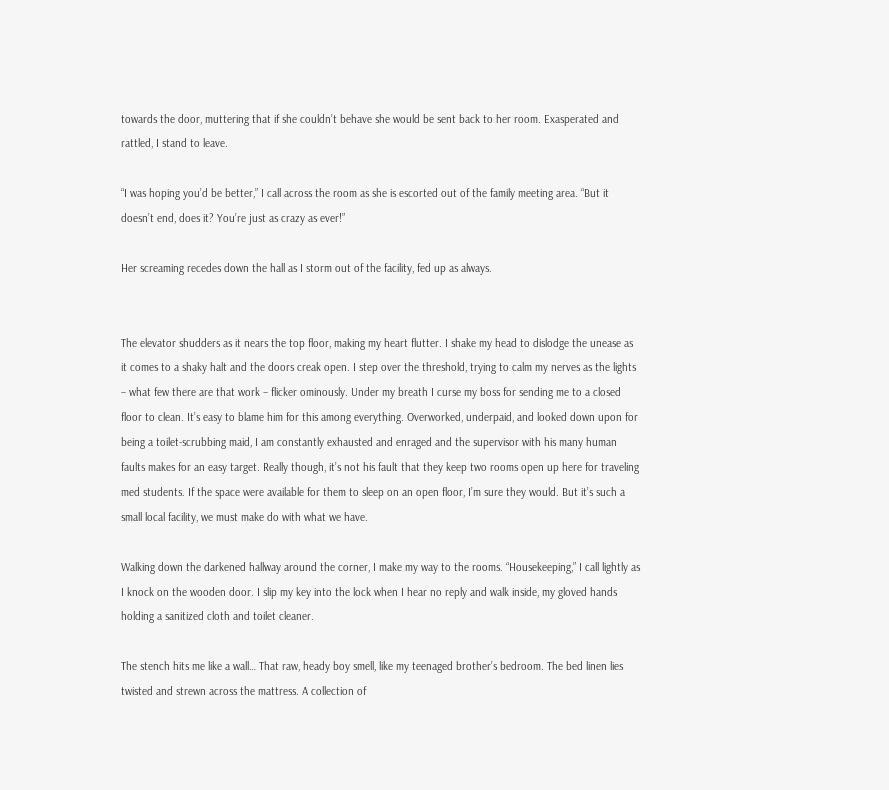towards the door, muttering that if she couldn’t behave she would be sent back to her room. Exasperated and rattled, I stand to leave.

“I was hoping you’d be better,” I call across the room as she is escorted out of the family meeting area. “But it doesn’t end, does it? You’re just as crazy as ever!”

Her screaming recedes down the hall as I storm out of the facility, fed up as always.


The elevator shudders as it nears the top floor, making my heart flutter. I shake my head to dislodge the unease as it comes to a shaky halt and the doors creak open. I step over the threshold, trying to calm my nerves as the lights – what few there are that work – flicker ominously. Under my breath I curse my boss for sending me to a closed floor to clean. It’s easy to blame him for this among everything. Overworked, underpaid, and looked down upon for being a toilet-scrubbing maid, I am constantly exhausted and enraged and the supervisor with his many human faults makes for an easy target. Really though, it’s not his fault that they keep two rooms open up here for traveling med students. If the space were available for them to sleep on an open floor, I’m sure they would. But it’s such a small local facility, we must make do with what we have.

Walking down the darkened hallway around the corner, I make my way to the rooms. “Housekeeping,” I call lightly as I knock on the wooden door. I slip my key into the lock when I hear no reply and walk inside, my gloved hands holding a sanitized cloth and toilet cleaner.

The stench hits me like a wall… That raw, heady boy smell, like my teenaged brother’s bedroom. The bed linen lies twisted and strewn across the mattress. A collection of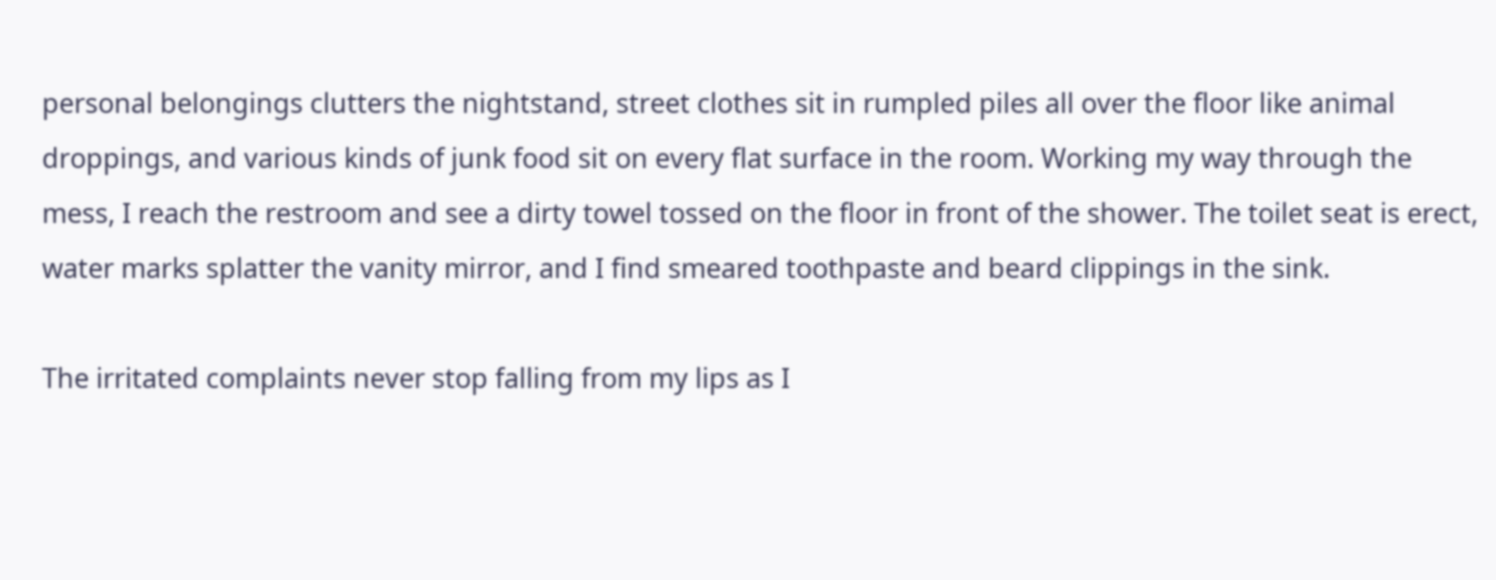personal belongings clutters the nightstand, street clothes sit in rumpled piles all over the floor like animal droppings, and various kinds of junk food sit on every flat surface in the room. Working my way through the mess, I reach the restroom and see a dirty towel tossed on the floor in front of the shower. The toilet seat is erect, water marks splatter the vanity mirror, and I find smeared toothpaste and beard clippings in the sink.

The irritated complaints never stop falling from my lips as I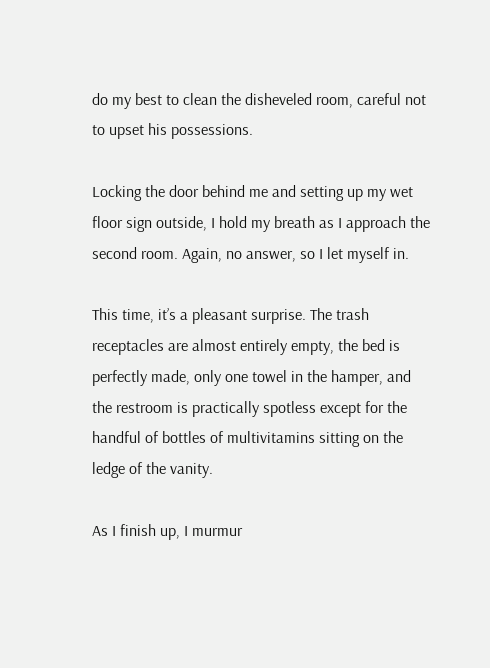do my best to clean the disheveled room, careful not to upset his possessions.

Locking the door behind me and setting up my wet floor sign outside, I hold my breath as I approach the second room. Again, no answer, so I let myself in.

This time, it’s a pleasant surprise. The trash receptacles are almost entirely empty, the bed is perfectly made, only one towel in the hamper, and the restroom is practically spotless except for the handful of bottles of multivitamins sitting on the ledge of the vanity.

As I finish up, I murmur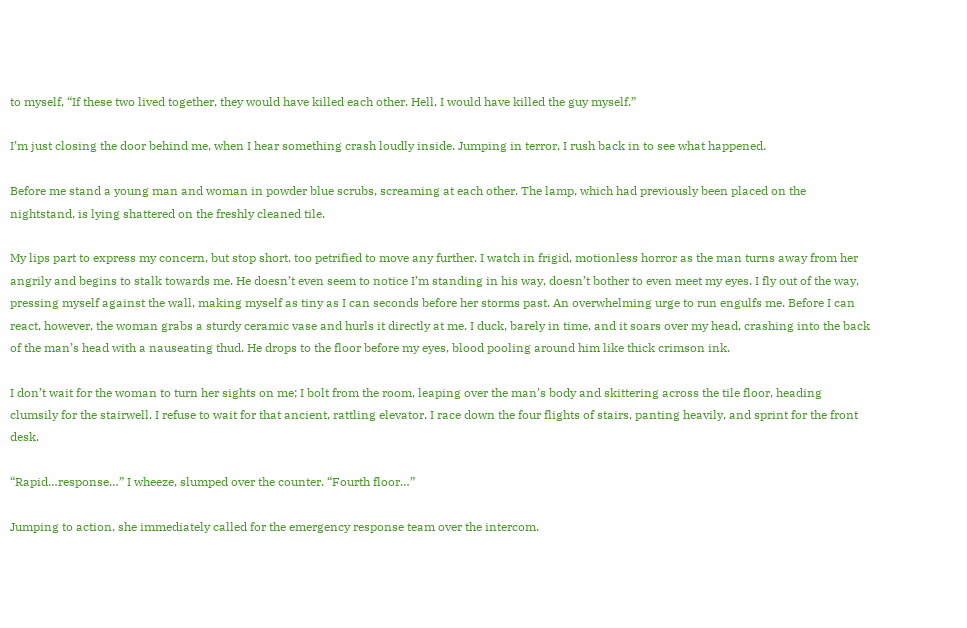to myself, “If these two lived together, they would have killed each other. Hell, I would have killed the guy myself.”

I’m just closing the door behind me, when I hear something crash loudly inside. Jumping in terror, I rush back in to see what happened.

Before me stand a young man and woman in powder blue scrubs, screaming at each other. The lamp, which had previously been placed on the nightstand, is lying shattered on the freshly cleaned tile.

My lips part to express my concern, but stop short, too petrified to move any further. I watch in frigid, motionless horror as the man turns away from her angrily and begins to stalk towards me. He doesn’t even seem to notice I’m standing in his way, doesn’t bother to even meet my eyes. I fly out of the way, pressing myself against the wall, making myself as tiny as I can seconds before her storms past. An overwhelming urge to run engulfs me. Before I can react, however, the woman grabs a sturdy ceramic vase and hurls it directly at me. I duck, barely in time, and it soars over my head, crashing into the back of the man’s head with a nauseating thud. He drops to the floor before my eyes, blood pooling around him like thick crimson ink.

I don’t wait for the woman to turn her sights on me; I bolt from the room, leaping over the man’s body and skittering across the tile floor, heading clumsily for the stairwell. I refuse to wait for that ancient, rattling elevator. I race down the four flights of stairs, panting heavily, and sprint for the front desk.

“Rapid…response…” I wheeze, slumped over the counter. “Fourth floor…”

Jumping to action, she immediately called for the emergency response team over the intercom.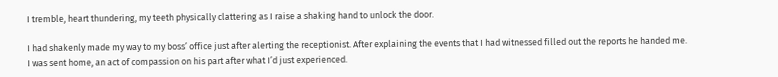I tremble, heart thundering, my teeth physically clattering as I raise a shaking hand to unlock the door.

I had shakenly made my way to my boss’ office just after alerting the receptionist. After explaining the events that I had witnessed filled out the reports he handed me. I was sent home, an act of compassion on his part after what I’d just experienced.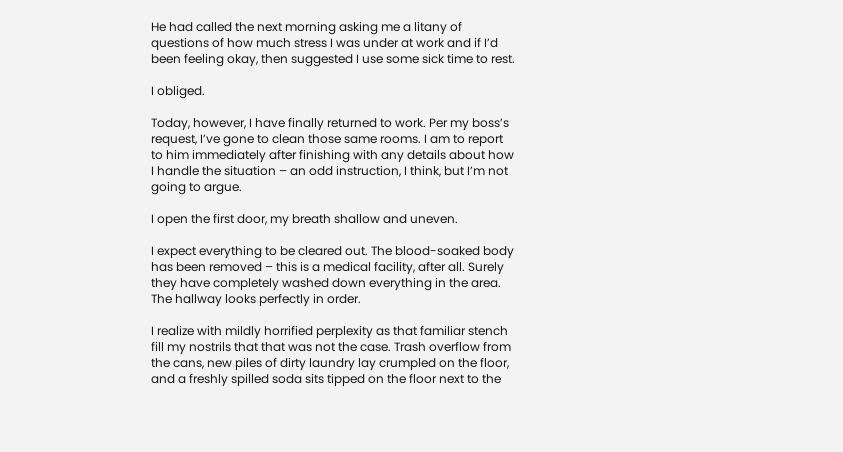He had called the next morning asking me a litany of questions of how much stress I was under at work and if I’d been feeling okay, then suggested I use some sick time to rest.

I obliged.

Today, however, I have finally returned to work. Per my boss’s request, I’ve gone to clean those same rooms. I am to report to him immediately after finishing with any details about how I handle the situation – an odd instruction, I think, but I’m not going to argue.

I open the first door, my breath shallow and uneven.

I expect everything to be cleared out. The blood-soaked body has been removed – this is a medical facility, after all. Surely they have completely washed down everything in the area. The hallway looks perfectly in order.

I realize with mildly horrified perplexity as that familiar stench fill my nostrils that that was not the case. Trash overflow from the cans, new piles of dirty laundry lay crumpled on the floor, and a freshly spilled soda sits tipped on the floor next to the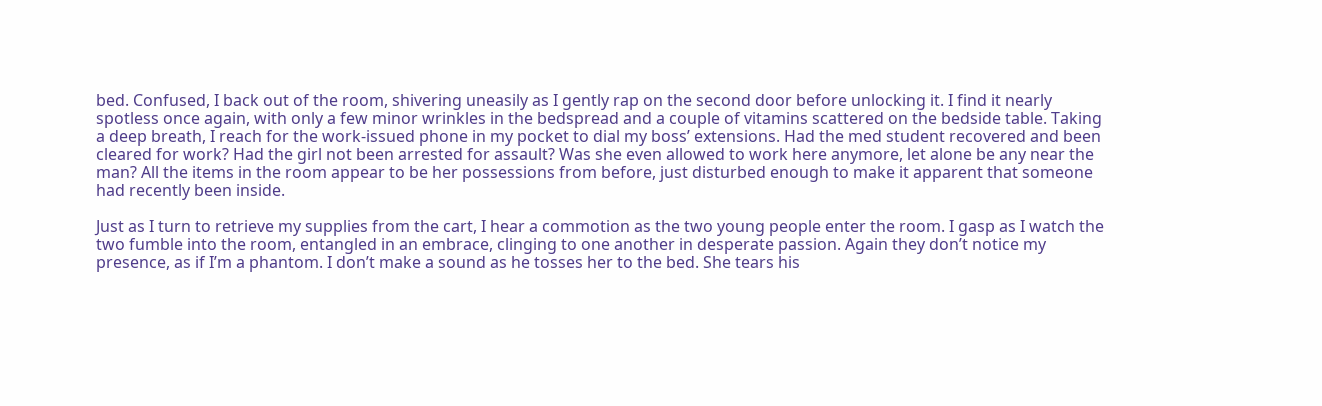bed. Confused, I back out of the room, shivering uneasily as I gently rap on the second door before unlocking it. I find it nearly spotless once again, with only a few minor wrinkles in the bedspread and a couple of vitamins scattered on the bedside table. Taking a deep breath, I reach for the work-issued phone in my pocket to dial my boss’ extensions. Had the med student recovered and been cleared for work? Had the girl not been arrested for assault? Was she even allowed to work here anymore, let alone be any near the man? All the items in the room appear to be her possessions from before, just disturbed enough to make it apparent that someone had recently been inside.

Just as I turn to retrieve my supplies from the cart, I hear a commotion as the two young people enter the room. I gasp as I watch the two fumble into the room, entangled in an embrace, clinging to one another in desperate passion. Again they don’t notice my presence, as if I’m a phantom. I don’t make a sound as he tosses her to the bed. She tears his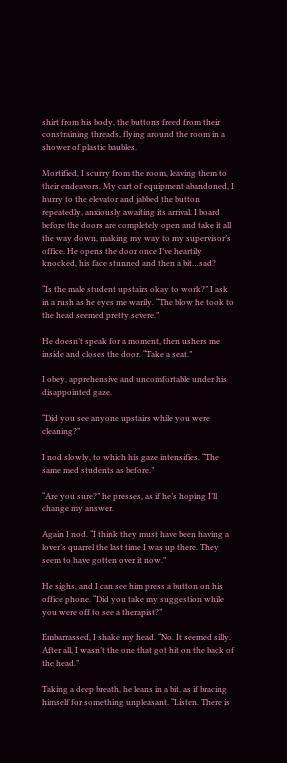shirt from his body, the buttons freed from their constraining threads, flying around the room in a shower of plastic baubles.

Mortified, I scurry from the room, leaving them to their endeavors. My cart of equipment abandoned, I hurry to the elevator and jabbed the button repeatedly, anxiously awaiting its arrival. I board before the doors are completely open and take it all the way down, making my way to my supervisor’s office. He opens the door once I’ve heartily knocked, his face stunned and then a bit…sad?

“Is the male student upstairs okay to work?” I ask in a rush as he eyes me warily. “The blow he took to the head seemed pretty severe.”

He doesn’t speak for a moment, then ushers me inside and closes the door. “Take a seat.”

I obey, apprehensive and uncomfortable under his disappointed gaze.

“Did you see anyone upstairs while you were cleaning?”

I nod slowly, to which his gaze intensifies. “The same med students as before.”

“Are you sure?” he presses, as if he’s hoping I’ll change my answer.

Again I nod. “I think they must have been having a lover’s quarrel the last time I was up there. They seem to have gotten over it now.”

He sighs, and I can see him press a button on his office phone. “Did you take my suggestion while you were off to see a therapist?”

Embarrassed, I shake my head. “No. It seemed silly. After all, I wasn’t the one that got hit on the back of the head.”

Taking a deep breath, he leans in a bit, as if bracing himself for something unpleasant. “Listen. There is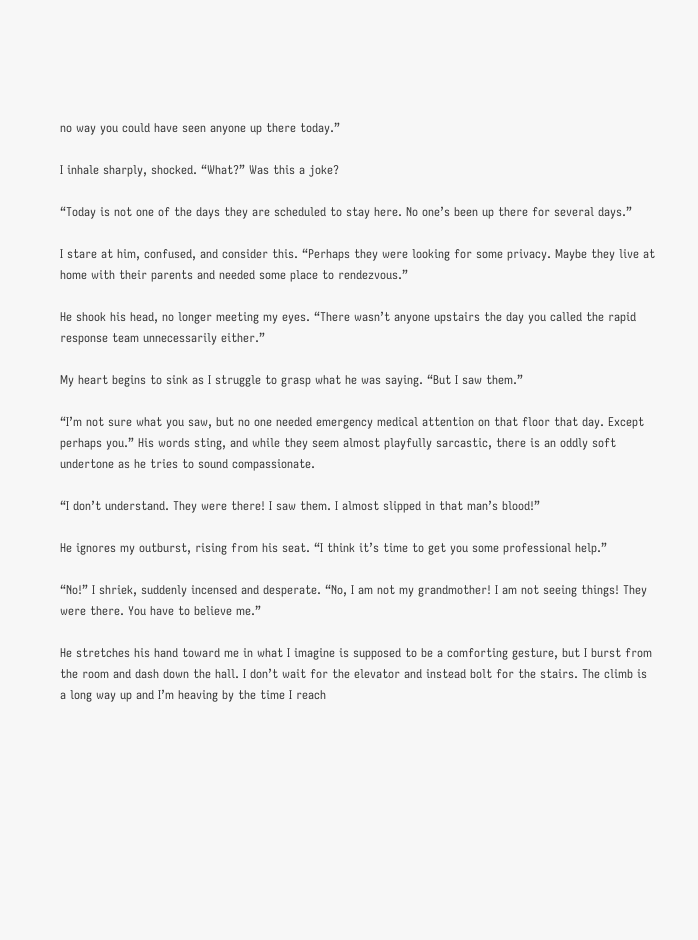no way you could have seen anyone up there today.”

I inhale sharply, shocked. “What?” Was this a joke?

“Today is not one of the days they are scheduled to stay here. No one’s been up there for several days.”

I stare at him, confused, and consider this. “Perhaps they were looking for some privacy. Maybe they live at home with their parents and needed some place to rendezvous.”

He shook his head, no longer meeting my eyes. “There wasn’t anyone upstairs the day you called the rapid response team unnecessarily either.”

My heart begins to sink as I struggle to grasp what he was saying. “But I saw them.”

“I’m not sure what you saw, but no one needed emergency medical attention on that floor that day. Except perhaps you.” His words sting, and while they seem almost playfully sarcastic, there is an oddly soft undertone as he tries to sound compassionate.

“I don’t understand. They were there! I saw them. I almost slipped in that man’s blood!”

He ignores my outburst, rising from his seat. “I think it’s time to get you some professional help.”

“No!” I shriek, suddenly incensed and desperate. “No, I am not my grandmother! I am not seeing things! They were there. You have to believe me.”

He stretches his hand toward me in what I imagine is supposed to be a comforting gesture, but I burst from the room and dash down the hall. I don’t wait for the elevator and instead bolt for the stairs. The climb is a long way up and I’m heaving by the time I reach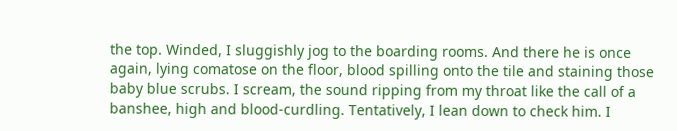the top. Winded, I sluggishly jog to the boarding rooms. And there he is once again, lying comatose on the floor, blood spilling onto the tile and staining those baby blue scrubs. I scream, the sound ripping from my throat like the call of a banshee, high and blood-curdling. Tentatively, I lean down to check him. I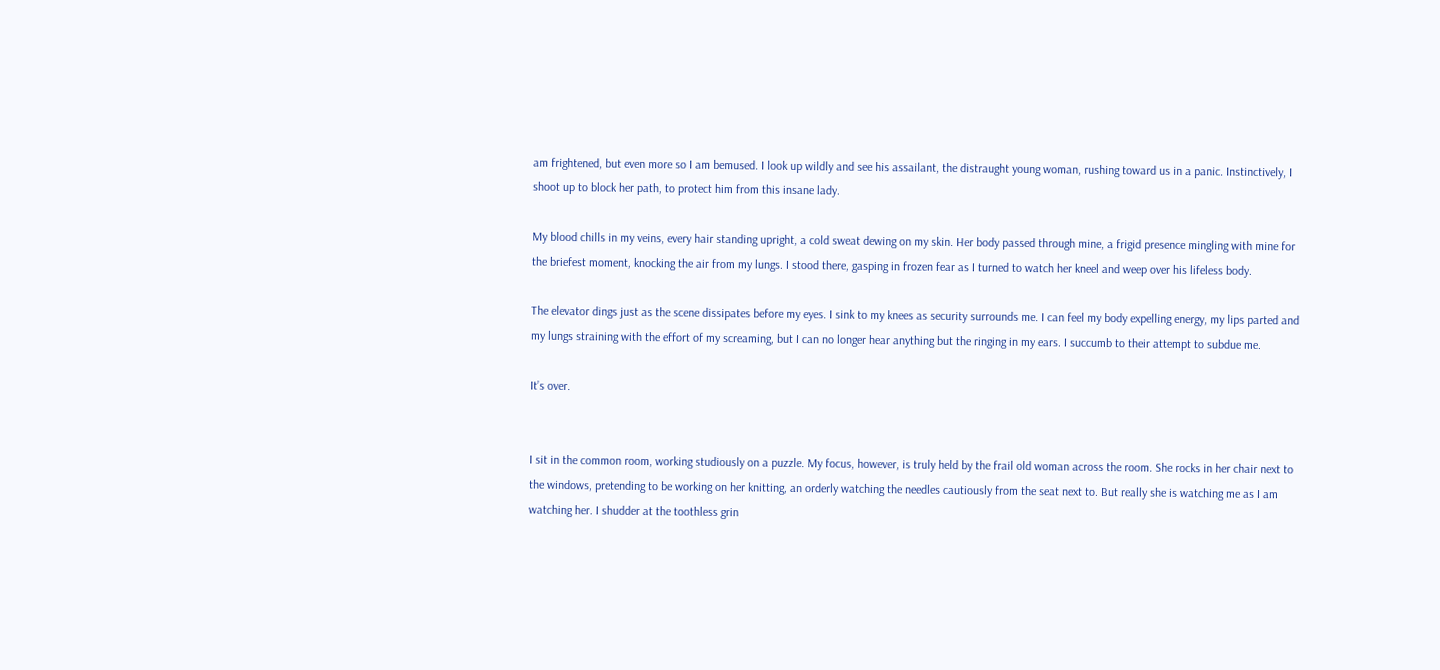am frightened, but even more so I am bemused. I look up wildly and see his assailant, the distraught young woman, rushing toward us in a panic. Instinctively, I shoot up to block her path, to protect him from this insane lady.

My blood chills in my veins, every hair standing upright, a cold sweat dewing on my skin. Her body passed through mine, a frigid presence mingling with mine for the briefest moment, knocking the air from my lungs. I stood there, gasping in frozen fear as I turned to watch her kneel and weep over his lifeless body.

The elevator dings just as the scene dissipates before my eyes. I sink to my knees as security surrounds me. I can feel my body expelling energy, my lips parted and my lungs straining with the effort of my screaming, but I can no longer hear anything but the ringing in my ears. I succumb to their attempt to subdue me.

It’s over.


I sit in the common room, working studiously on a puzzle. My focus, however, is truly held by the frail old woman across the room. She rocks in her chair next to the windows, pretending to be working on her knitting, an orderly watching the needles cautiously from the seat next to. But really she is watching me as I am watching her. I shudder at the toothless grin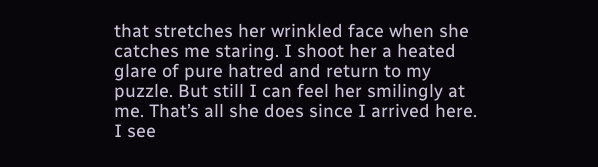that stretches her wrinkled face when she catches me staring. I shoot her a heated glare of pure hatred and return to my puzzle. But still I can feel her smilingly at me. That’s all she does since I arrived here. I see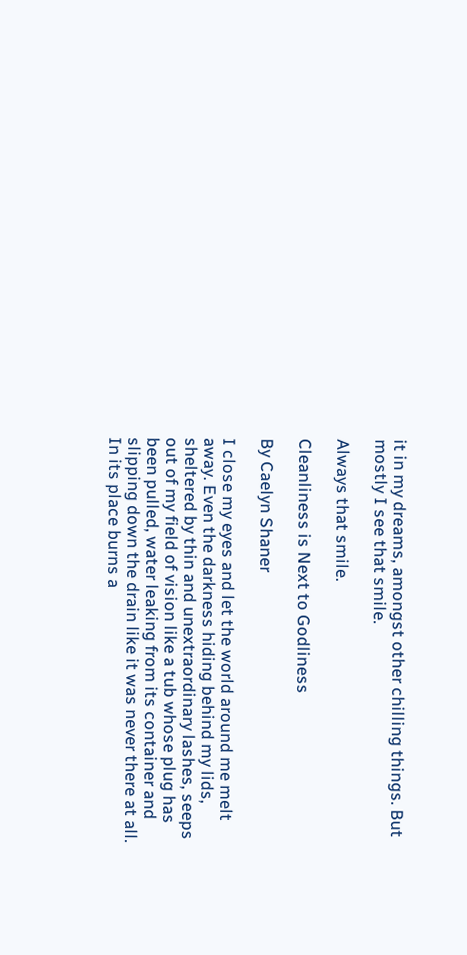it in my dreams, amongst other chilling things. But mostly I see that smile.

Always that smile.

Cleanliness is Next to Godliness

By Caelyn Shaner

I close my eyes and let the world around me melt away. Even the darkness hiding behind my lids, sheltered by thin and unextraordinary lashes, seeps out of my field of vision like a tub whose plug has been pulled, water leaking from its container and slipping down the drain like it was never there at all. In its place burns a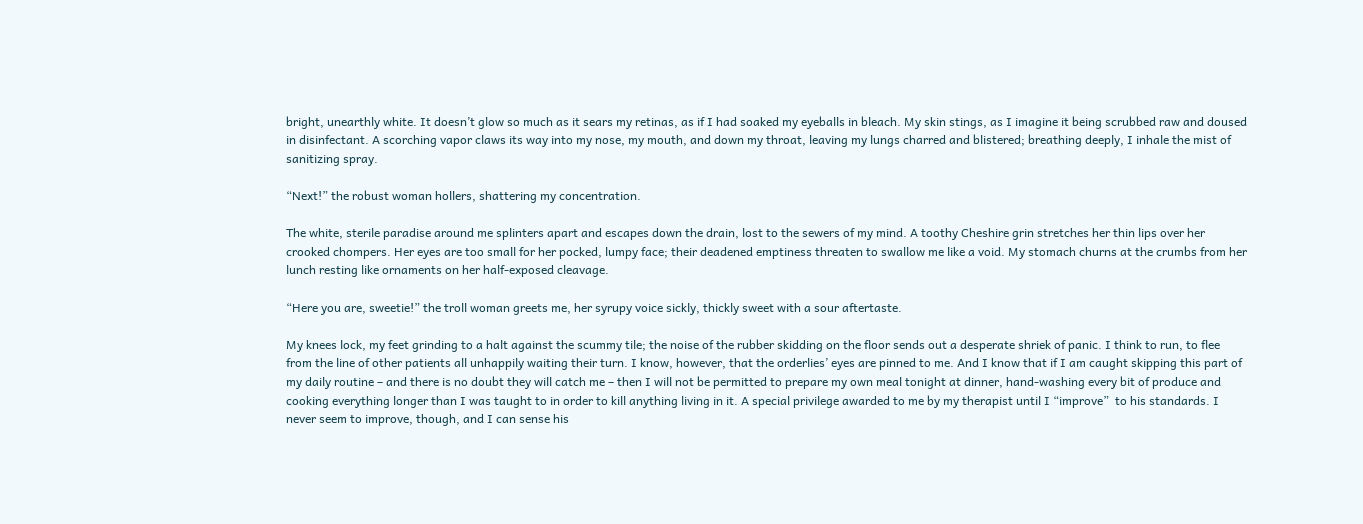bright, unearthly white. It doesn’t glow so much as it sears my retinas, as if I had soaked my eyeballs in bleach. My skin stings, as I imagine it being scrubbed raw and doused in disinfectant. A scorching vapor claws its way into my nose, my mouth, and down my throat, leaving my lungs charred and blistered; breathing deeply, I inhale the mist of sanitizing spray.

“Next!” the robust woman hollers, shattering my concentration.

The white, sterile paradise around me splinters apart and escapes down the drain, lost to the sewers of my mind. A toothy Cheshire grin stretches her thin lips over her crooked chompers. Her eyes are too small for her pocked, lumpy face; their deadened emptiness threaten to swallow me like a void. My stomach churns at the crumbs from her lunch resting like ornaments on her half-exposed cleavage.

“Here you are, sweetie!” the troll woman greets me, her syrupy voice sickly, thickly sweet with a sour aftertaste.

My knees lock, my feet grinding to a halt against the scummy tile; the noise of the rubber skidding on the floor sends out a desperate shriek of panic. I think to run, to flee from the line of other patients all unhappily waiting their turn. I know, however, that the orderlies’ eyes are pinned to me. And I know that if I am caught skipping this part of my daily routine – and there is no doubt they will catch me – then I will not be permitted to prepare my own meal tonight at dinner, hand-washing every bit of produce and cooking everything longer than I was taught to in order to kill anything living in it. A special privilege awarded to me by my therapist until I “improve”  to his standards. I never seem to improve, though, and I can sense his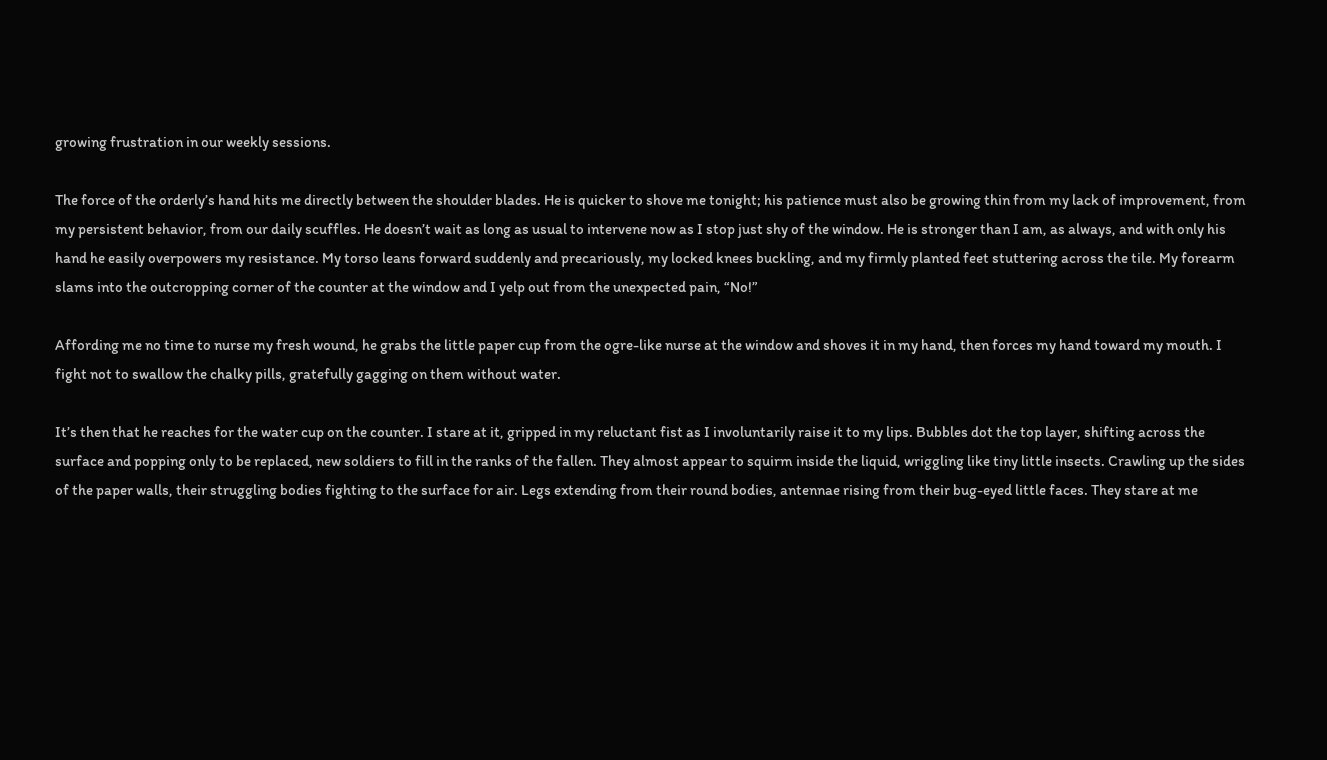growing frustration in our weekly sessions.

The force of the orderly’s hand hits me directly between the shoulder blades. He is quicker to shove me tonight; his patience must also be growing thin from my lack of improvement, from my persistent behavior, from our daily scuffles. He doesn’t wait as long as usual to intervene now as I stop just shy of the window. He is stronger than I am, as always, and with only his hand he easily overpowers my resistance. My torso leans forward suddenly and precariously, my locked knees buckling, and my firmly planted feet stuttering across the tile. My forearm slams into the outcropping corner of the counter at the window and I yelp out from the unexpected pain, “No!”

Affording me no time to nurse my fresh wound, he grabs the little paper cup from the ogre-like nurse at the window and shoves it in my hand, then forces my hand toward my mouth. I fight not to swallow the chalky pills, gratefully gagging on them without water.

It’s then that he reaches for the water cup on the counter. I stare at it, gripped in my reluctant fist as I involuntarily raise it to my lips. Bubbles dot the top layer, shifting across the surface and popping only to be replaced, new soldiers to fill in the ranks of the fallen. They almost appear to squirm inside the liquid, wriggling like tiny little insects. Crawling up the sides of the paper walls, their struggling bodies fighting to the surface for air. Legs extending from their round bodies, antennae rising from their bug-eyed little faces. They stare at me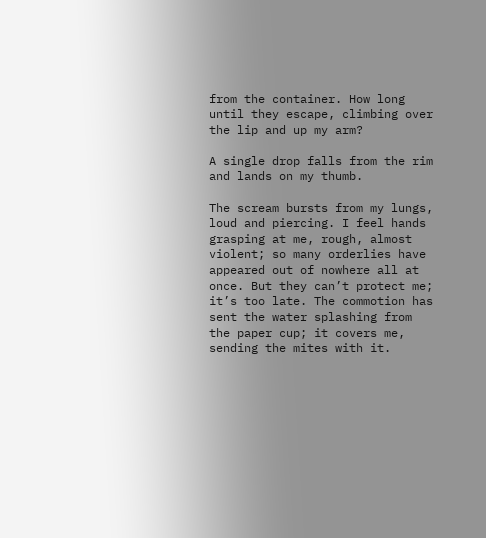from the container. How long until they escape, climbing over the lip and up my arm?

A single drop falls from the rim and lands on my thumb.

The scream bursts from my lungs, loud and piercing. I feel hands grasping at me, rough, almost violent; so many orderlies have appeared out of nowhere all at once. But they can’t protect me; it’s too late. The commotion has sent the water splashing from the paper cup; it covers me, sending the mites with it.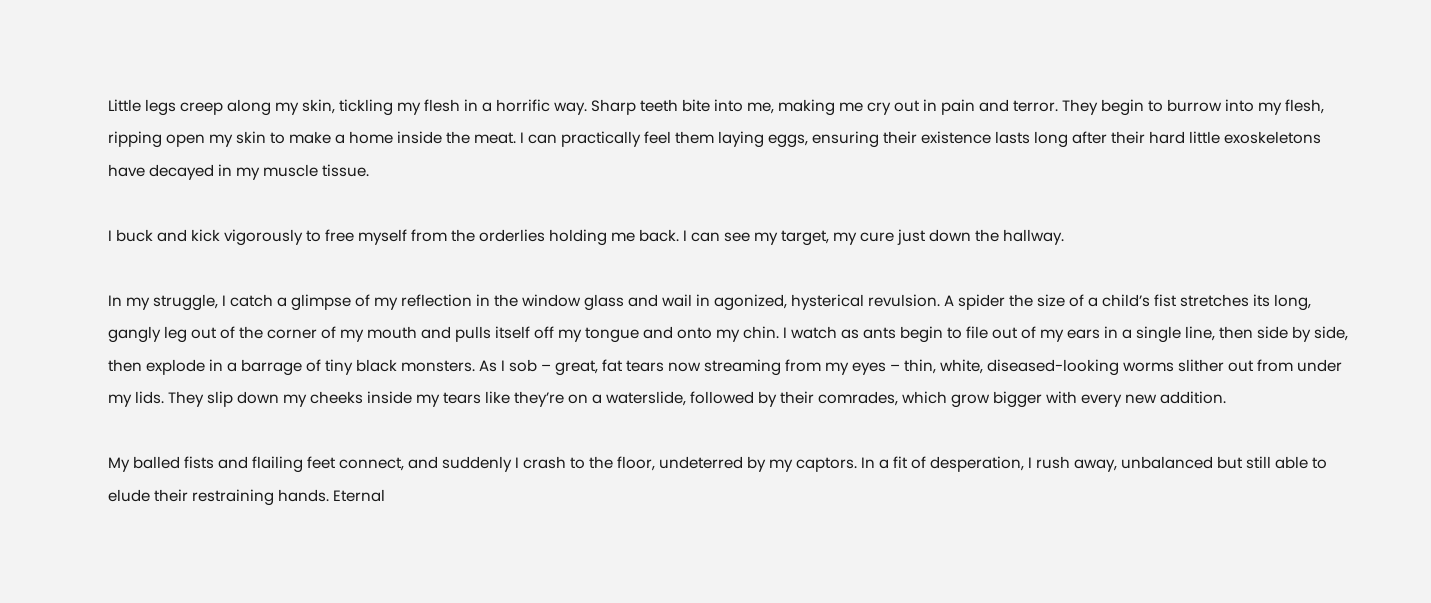Little legs creep along my skin, tickling my flesh in a horrific way. Sharp teeth bite into me, making me cry out in pain and terror. They begin to burrow into my flesh, ripping open my skin to make a home inside the meat. I can practically feel them laying eggs, ensuring their existence lasts long after their hard little exoskeletons have decayed in my muscle tissue.

I buck and kick vigorously to free myself from the orderlies holding me back. I can see my target, my cure just down the hallway.

In my struggle, I catch a glimpse of my reflection in the window glass and wail in agonized, hysterical revulsion. A spider the size of a child’s fist stretches its long, gangly leg out of the corner of my mouth and pulls itself off my tongue and onto my chin. I watch as ants begin to file out of my ears in a single line, then side by side, then explode in a barrage of tiny black monsters. As I sob – great, fat tears now streaming from my eyes – thin, white, diseased-looking worms slither out from under my lids. They slip down my cheeks inside my tears like they’re on a waterslide, followed by their comrades, which grow bigger with every new addition.

My balled fists and flailing feet connect, and suddenly I crash to the floor, undeterred by my captors. In a fit of desperation, I rush away, unbalanced but still able to elude their restraining hands. Eternal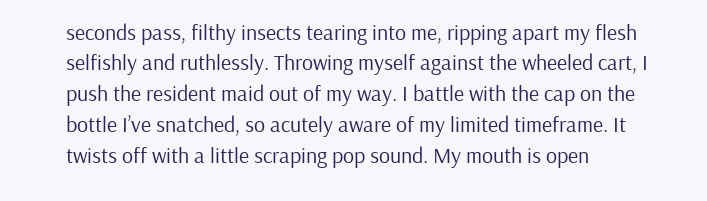seconds pass, filthy insects tearing into me, ripping apart my flesh selfishly and ruthlessly. Throwing myself against the wheeled cart, I push the resident maid out of my way. I battle with the cap on the bottle I’ve snatched, so acutely aware of my limited timeframe. It twists off with a little scraping pop sound. My mouth is open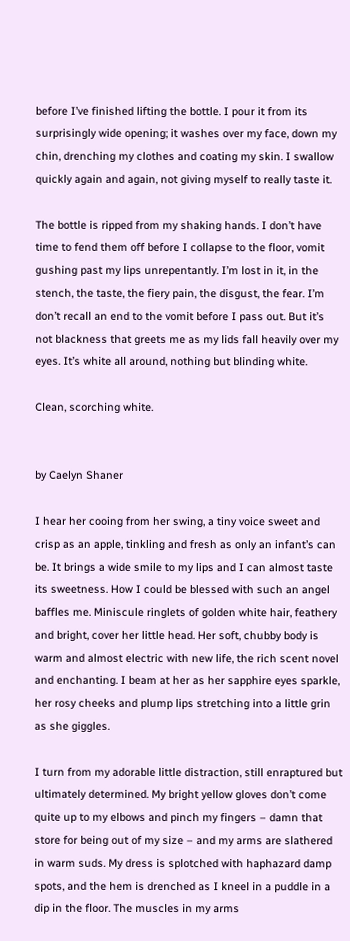before I’ve finished lifting the bottle. I pour it from its surprisingly wide opening; it washes over my face, down my chin, drenching my clothes and coating my skin. I swallow quickly again and again, not giving myself to really taste it.

The bottle is ripped from my shaking hands. I don’t have time to fend them off before I collapse to the floor, vomit gushing past my lips unrepentantly. I’m lost in it, in the stench, the taste, the fiery pain, the disgust, the fear. I’m don’t recall an end to the vomit before I pass out. But it’s not blackness that greets me as my lids fall heavily over my eyes. It’s white all around, nothing but blinding white.

Clean, scorching white.


by Caelyn Shaner

I hear her cooing from her swing, a tiny voice sweet and crisp as an apple, tinkling and fresh as only an infant’s can be. It brings a wide smile to my lips and I can almost taste its sweetness. How I could be blessed with such an angel baffles me. Miniscule ringlets of golden white hair, feathery and bright, cover her little head. Her soft, chubby body is warm and almost electric with new life, the rich scent novel and enchanting. I beam at her as her sapphire eyes sparkle, her rosy cheeks and plump lips stretching into a little grin as she giggles.

I turn from my adorable little distraction, still enraptured but ultimately determined. My bright yellow gloves don’t come quite up to my elbows and pinch my fingers – damn that store for being out of my size – and my arms are slathered in warm suds. My dress is splotched with haphazard damp spots, and the hem is drenched as I kneel in a puddle in a dip in the floor. The muscles in my arms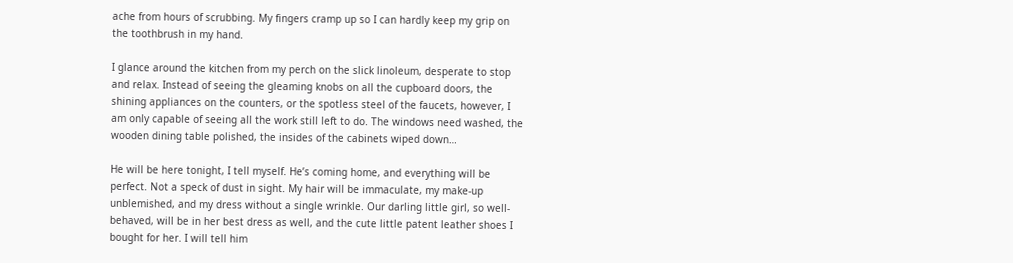ache from hours of scrubbing. My fingers cramp up so I can hardly keep my grip on the toothbrush in my hand.

I glance around the kitchen from my perch on the slick linoleum, desperate to stop and relax. Instead of seeing the gleaming knobs on all the cupboard doors, the shining appliances on the counters, or the spotless steel of the faucets, however, I am only capable of seeing all the work still left to do. The windows need washed, the wooden dining table polished, the insides of the cabinets wiped down…

He will be here tonight, I tell myself. He’s coming home, and everything will be perfect. Not a speck of dust in sight. My hair will be immaculate, my make-up unblemished, and my dress without a single wrinkle. Our darling little girl, so well-behaved, will be in her best dress as well, and the cute little patent leather shoes I bought for her. I will tell him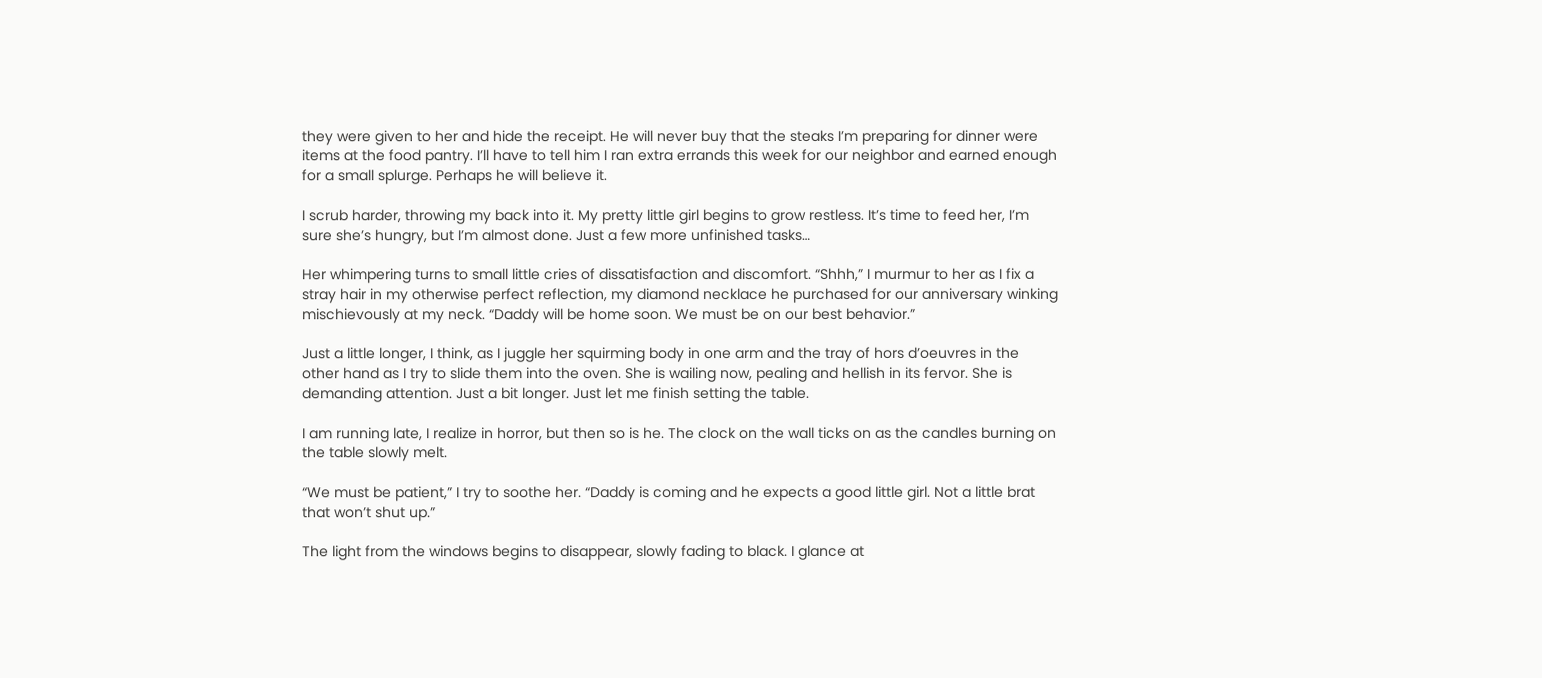they were given to her and hide the receipt. He will never buy that the steaks I’m preparing for dinner were items at the food pantry. I’ll have to tell him I ran extra errands this week for our neighbor and earned enough for a small splurge. Perhaps he will believe it.

I scrub harder, throwing my back into it. My pretty little girl begins to grow restless. It’s time to feed her, I’m sure she’s hungry, but I’m almost done. Just a few more unfinished tasks…

Her whimpering turns to small little cries of dissatisfaction and discomfort. “Shhh,” I murmur to her as I fix a stray hair in my otherwise perfect reflection, my diamond necklace he purchased for our anniversary winking mischievously at my neck. “Daddy will be home soon. We must be on our best behavior.”

Just a little longer, I think, as I juggle her squirming body in one arm and the tray of hors d’oeuvres in the other hand as I try to slide them into the oven. She is wailing now, pealing and hellish in its fervor. She is demanding attention. Just a bit longer. Just let me finish setting the table.

I am running late, I realize in horror, but then so is he. The clock on the wall ticks on as the candles burning on the table slowly melt.

“We must be patient,” I try to soothe her. “Daddy is coming and he expects a good little girl. Not a little brat that won’t shut up.”

The light from the windows begins to disappear, slowly fading to black. I glance at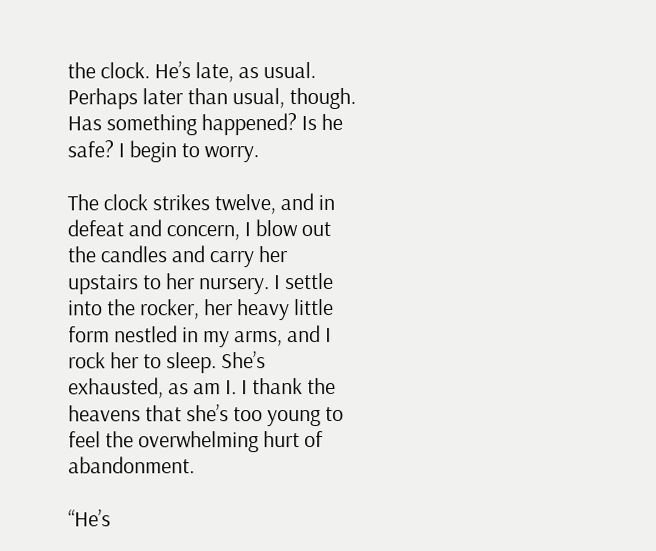the clock. He’s late, as usual. Perhaps later than usual, though. Has something happened? Is he safe? I begin to worry.

The clock strikes twelve, and in defeat and concern, I blow out the candles and carry her upstairs to her nursery. I settle into the rocker, her heavy little form nestled in my arms, and I rock her to sleep. She’s exhausted, as am I. I thank the heavens that she’s too young to feel the overwhelming hurt of abandonment.

“He’s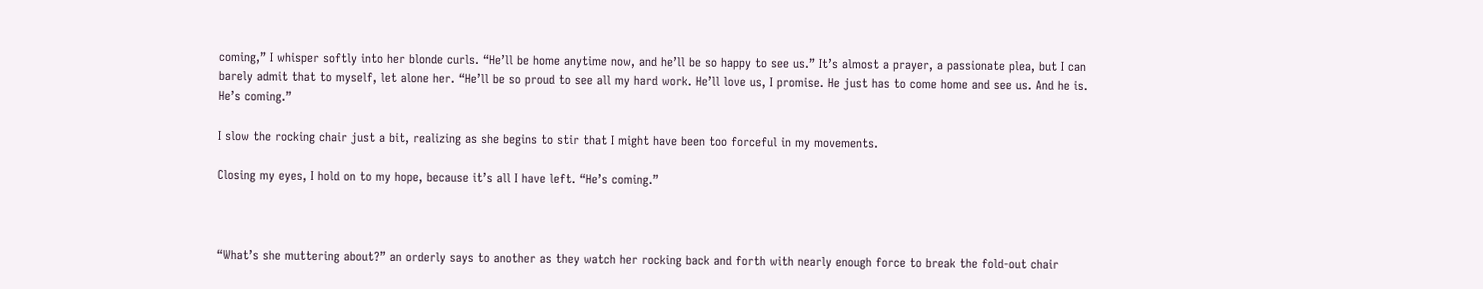coming,” I whisper softly into her blonde curls. “He’ll be home anytime now, and he’ll be so happy to see us.” It’s almost a prayer, a passionate plea, but I can barely admit that to myself, let alone her. “He’ll be so proud to see all my hard work. He’ll love us, I promise. He just has to come home and see us. And he is. He’s coming.”

I slow the rocking chair just a bit, realizing as she begins to stir that I might have been too forceful in my movements.

Closing my eyes, I hold on to my hope, because it’s all I have left. “He’s coming.”



“What’s she muttering about?” an orderly says to another as they watch her rocking back and forth with nearly enough force to break the fold-out chair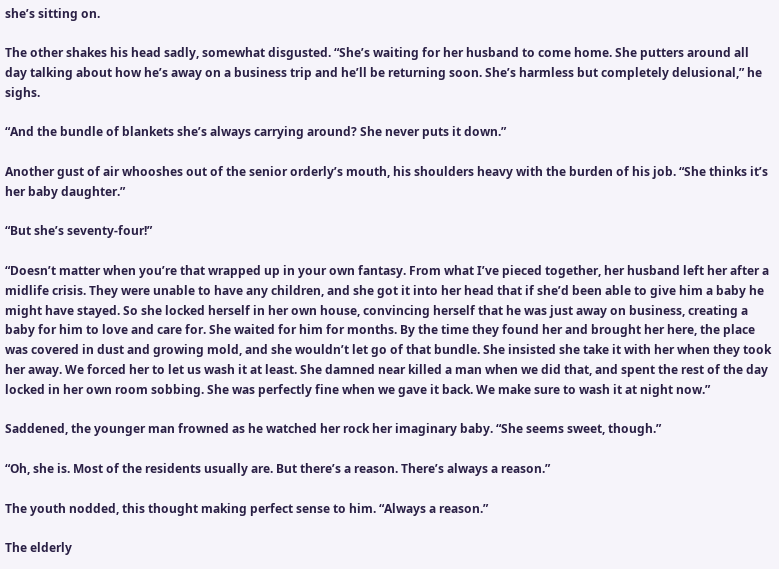she’s sitting on.

The other shakes his head sadly, somewhat disgusted. “She’s waiting for her husband to come home. She putters around all day talking about how he’s away on a business trip and he’ll be returning soon. She’s harmless but completely delusional,” he sighs.

“And the bundle of blankets she’s always carrying around? She never puts it down.”

Another gust of air whooshes out of the senior orderly’s mouth, his shoulders heavy with the burden of his job. “She thinks it’s her baby daughter.”

“But she’s seventy-four!”

“Doesn’t matter when you’re that wrapped up in your own fantasy. From what I’ve pieced together, her husband left her after a midlife crisis. They were unable to have any children, and she got it into her head that if she’d been able to give him a baby he might have stayed. So she locked herself in her own house, convincing herself that he was just away on business, creating a baby for him to love and care for. She waited for him for months. By the time they found her and brought her here, the place was covered in dust and growing mold, and she wouldn’t let go of that bundle. She insisted she take it with her when they took her away. We forced her to let us wash it at least. She damned near killed a man when we did that, and spent the rest of the day locked in her own room sobbing. She was perfectly fine when we gave it back. We make sure to wash it at night now.”

Saddened, the younger man frowned as he watched her rock her imaginary baby. “She seems sweet, though.”

“Oh, she is. Most of the residents usually are. But there’s a reason. There’s always a reason.”

The youth nodded, this thought making perfect sense to him. “Always a reason.”

The elderly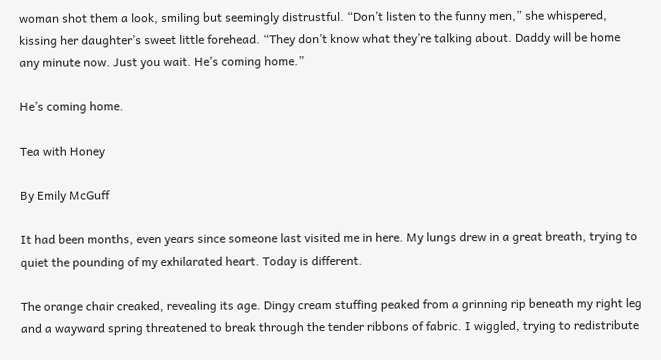woman shot them a look, smiling but seemingly distrustful. “Don’t listen to the funny men,” she whispered, kissing her daughter’s sweet little forehead. “They don’t know what they’re talking about. Daddy will be home any minute now. Just you wait. He’s coming home.”

He’s coming home.

Tea with Honey

By Emily McGuff

It had been months, even years since someone last visited me in here. My lungs drew in a great breath, trying to quiet the pounding of my exhilarated heart. Today is different.

The orange chair creaked, revealing its age. Dingy cream stuffing peaked from a grinning rip beneath my right leg and a wayward spring threatened to break through the tender ribbons of fabric. I wiggled, trying to redistribute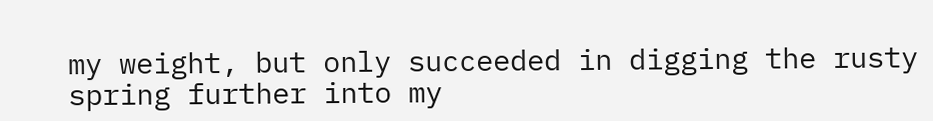my weight, but only succeeded in digging the rusty spring further into my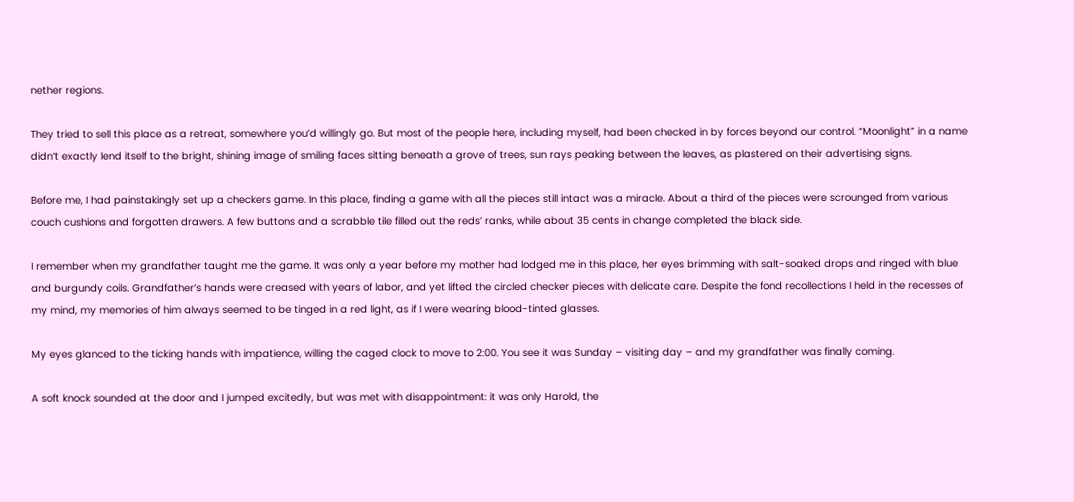nether regions.

They tried to sell this place as a retreat, somewhere you’d willingly go. But most of the people here, including myself, had been checked in by forces beyond our control. “Moonlight” in a name didn’t exactly lend itself to the bright, shining image of smiling faces sitting beneath a grove of trees, sun rays peaking between the leaves, as plastered on their advertising signs.

Before me, I had painstakingly set up a checkers game. In this place, finding a game with all the pieces still intact was a miracle. About a third of the pieces were scrounged from various couch cushions and forgotten drawers. A few buttons and a scrabble tile filled out the reds’ ranks, while about 35 cents in change completed the black side.

I remember when my grandfather taught me the game. It was only a year before my mother had lodged me in this place, her eyes brimming with salt-soaked drops and ringed with blue and burgundy coils. Grandfather’s hands were creased with years of labor, and yet lifted the circled checker pieces with delicate care. Despite the fond recollections I held in the recesses of my mind, my memories of him always seemed to be tinged in a red light, as if I were wearing blood-tinted glasses.

My eyes glanced to the ticking hands with impatience, willing the caged clock to move to 2:00. You see it was Sunday – visiting day – and my grandfather was finally coming.

A soft knock sounded at the door and I jumped excitedly, but was met with disappointment: it was only Harold, the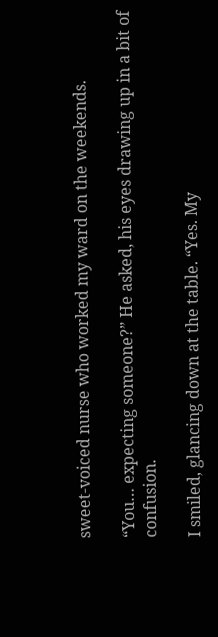sweet-voiced nurse who worked my ward on the weekends.

“You… expecting someone?” He asked, his eyes drawing up in a bit of confusion.

I smiled, glancing down at the table. “Yes. My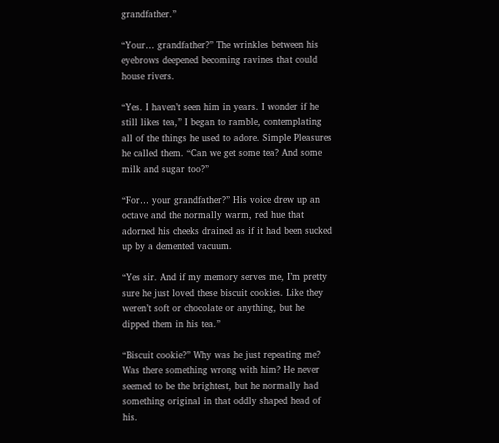grandfather.”

“Your… grandfather?” The wrinkles between his eyebrows deepened becoming ravines that could house rivers.

“Yes. I haven’t seen him in years. I wonder if he still likes tea,” I began to ramble, contemplating all of the things he used to adore. Simple Pleasures he called them. “Can we get some tea? And some milk and sugar too?”

“For… your grandfather?” His voice drew up an octave and the normally warm, red hue that adorned his cheeks drained as if it had been sucked up by a demented vacuum.

“Yes sir. And if my memory serves me, I’m pretty sure he just loved these biscuit cookies. Like they weren’t soft or chocolate or anything, but he dipped them in his tea.”

“Biscuit cookie?” Why was he just repeating me? Was there something wrong with him? He never seemed to be the brightest, but he normally had something original in that oddly shaped head of his.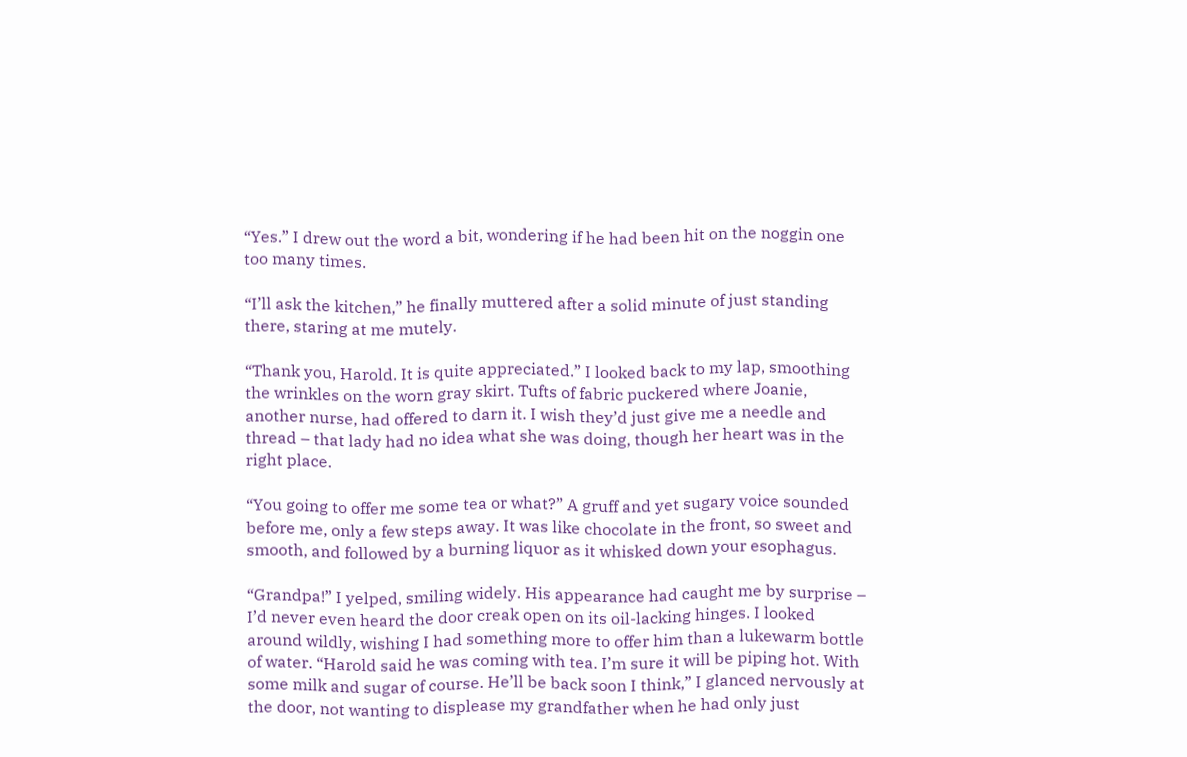“Yes.” I drew out the word a bit, wondering if he had been hit on the noggin one too many times.

“I’ll ask the kitchen,” he finally muttered after a solid minute of just standing there, staring at me mutely.

“Thank you, Harold. It is quite appreciated.” I looked back to my lap, smoothing the wrinkles on the worn gray skirt. Tufts of fabric puckered where Joanie, another nurse, had offered to darn it. I wish they’d just give me a needle and thread – that lady had no idea what she was doing, though her heart was in the right place.

“You going to offer me some tea or what?” A gruff and yet sugary voice sounded before me, only a few steps away. It was like chocolate in the front, so sweet and smooth, and followed by a burning liquor as it whisked down your esophagus.

“Grandpa!” I yelped, smiling widely. His appearance had caught me by surprise – I’d never even heard the door creak open on its oil-lacking hinges. I looked around wildly, wishing I had something more to offer him than a lukewarm bottle of water. “Harold said he was coming with tea. I’m sure it will be piping hot. With some milk and sugar of course. He’ll be back soon I think,” I glanced nervously at the door, not wanting to displease my grandfather when he had only just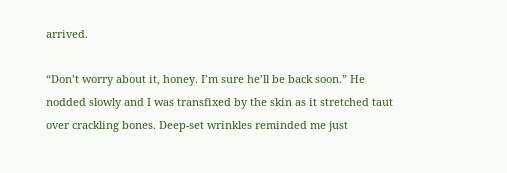arrived.

“Don’t worry about it, honey. I’m sure he’ll be back soon.” He nodded slowly and I was transfixed by the skin as it stretched taut over crackling bones. Deep-set wrinkles reminded me just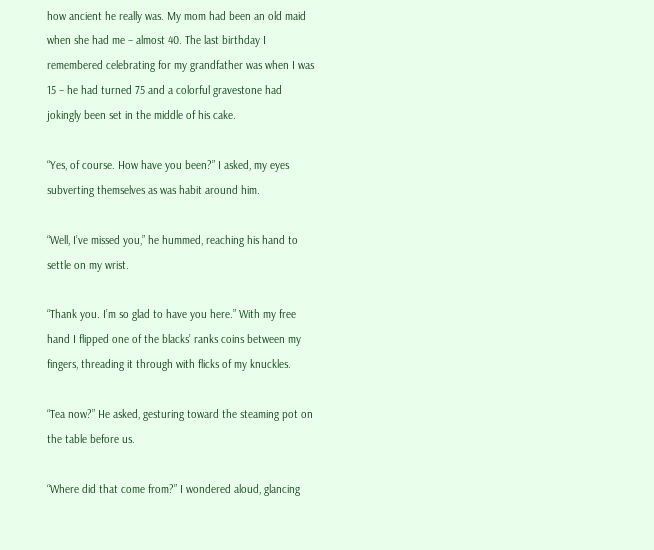how ancient he really was. My mom had been an old maid when she had me – almost 40. The last birthday I remembered celebrating for my grandfather was when I was 15 – he had turned 75 and a colorful gravestone had jokingly been set in the middle of his cake.

“Yes, of course. How have you been?” I asked, my eyes subverting themselves as was habit around him.

“Well, I’ve missed you,” he hummed, reaching his hand to settle on my wrist.

“Thank you. I’m so glad to have you here.” With my free hand I flipped one of the blacks’ ranks coins between my fingers, threading it through with flicks of my knuckles.

“Tea now?” He asked, gesturing toward the steaming pot on the table before us.

“Where did that come from?” I wondered aloud, glancing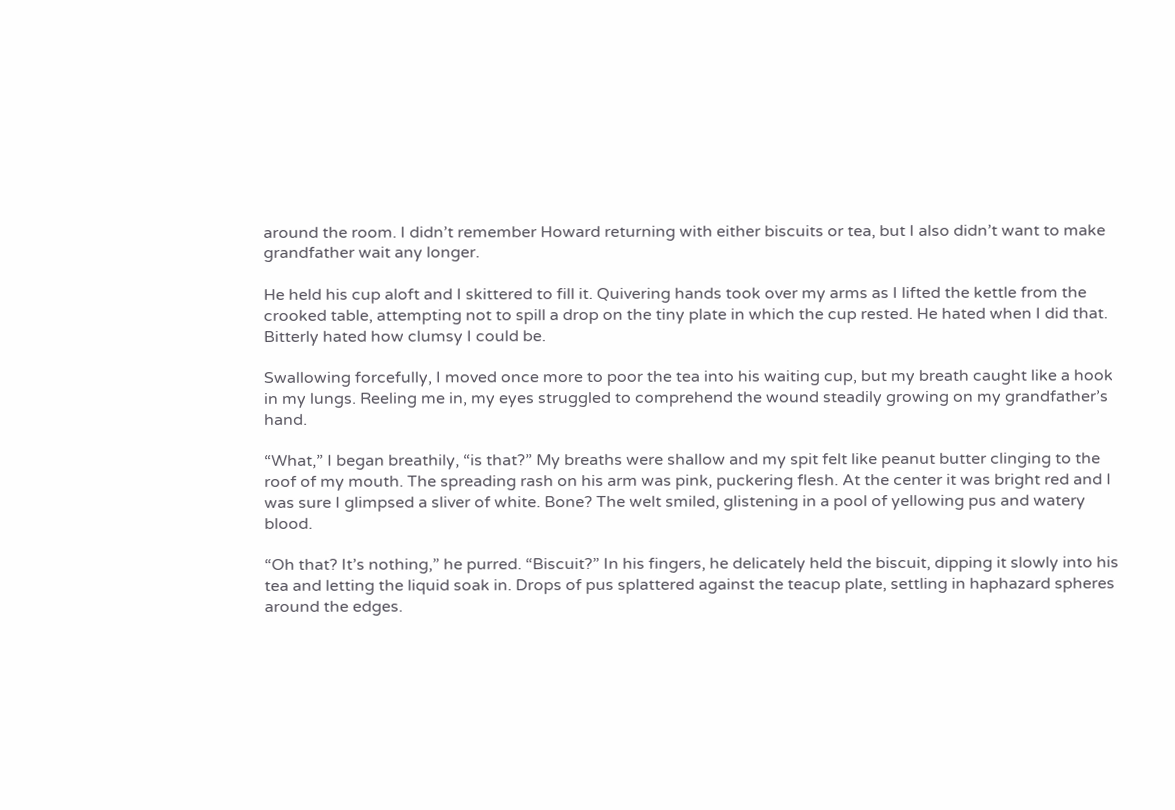around the room. I didn’t remember Howard returning with either biscuits or tea, but I also didn’t want to make grandfather wait any longer.

He held his cup aloft and I skittered to fill it. Quivering hands took over my arms as I lifted the kettle from the crooked table, attempting not to spill a drop on the tiny plate in which the cup rested. He hated when I did that. Bitterly hated how clumsy I could be.

Swallowing forcefully, I moved once more to poor the tea into his waiting cup, but my breath caught like a hook in my lungs. Reeling me in, my eyes struggled to comprehend the wound steadily growing on my grandfather’s hand.

“What,” I began breathily, “is that?” My breaths were shallow and my spit felt like peanut butter clinging to the roof of my mouth. The spreading rash on his arm was pink, puckering flesh. At the center it was bright red and I was sure I glimpsed a sliver of white. Bone? The welt smiled, glistening in a pool of yellowing pus and watery blood.

“Oh that? It’s nothing,” he purred. “Biscuit?” In his fingers, he delicately held the biscuit, dipping it slowly into his tea and letting the liquid soak in. Drops of pus splattered against the teacup plate, settling in haphazard spheres around the edges.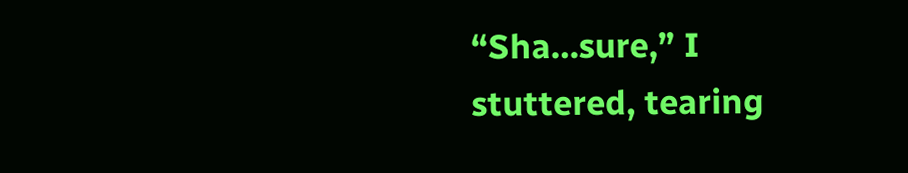“Sha…sure,” I stuttered, tearing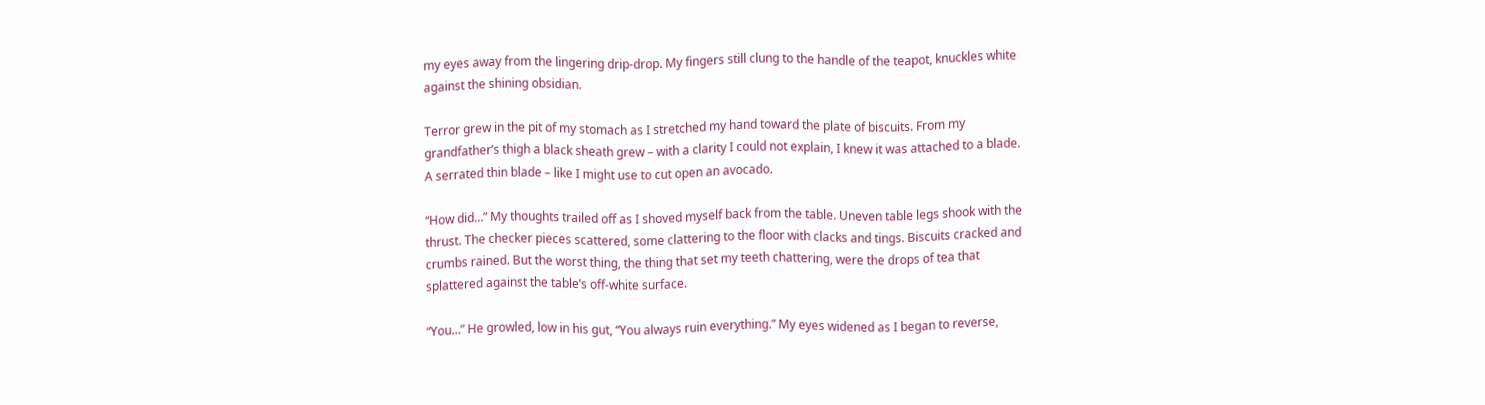my eyes away from the lingering drip-drop. My fingers still clung to the handle of the teapot, knuckles white against the shining obsidian.

Terror grew in the pit of my stomach as I stretched my hand toward the plate of biscuits. From my grandfather’s thigh a black sheath grew – with a clarity I could not explain, I knew it was attached to a blade. A serrated thin blade – like I might use to cut open an avocado.

“How did…” My thoughts trailed off as I shoved myself back from the table. Uneven table legs shook with the thrust. The checker pieces scattered, some clattering to the floor with clacks and tings. Biscuits cracked and crumbs rained. But the worst thing, the thing that set my teeth chattering, were the drops of tea that splattered against the table’s off-white surface.

“You…” He growled, low in his gut, “You always ruin everything.” My eyes widened as I began to reverse,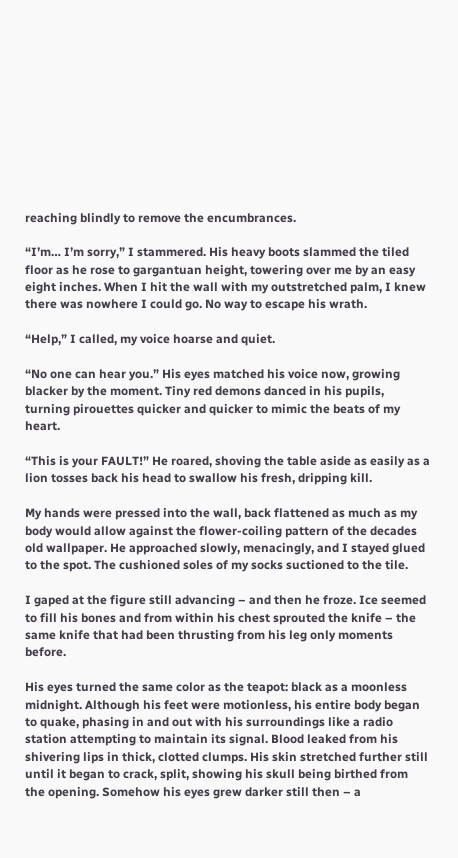reaching blindly to remove the encumbrances.

“I’m… I’m sorry,” I stammered. His heavy boots slammed the tiled floor as he rose to gargantuan height, towering over me by an easy eight inches. When I hit the wall with my outstretched palm, I knew there was nowhere I could go. No way to escape his wrath.

“Help,” I called, my voice hoarse and quiet.

“No one can hear you.” His eyes matched his voice now, growing blacker by the moment. Tiny red demons danced in his pupils, turning pirouettes quicker and quicker to mimic the beats of my heart.

“This is your FAULT!” He roared, shoving the table aside as easily as a lion tosses back his head to swallow his fresh, dripping kill.

My hands were pressed into the wall, back flattened as much as my body would allow against the flower-coiling pattern of the decades old wallpaper. He approached slowly, menacingly, and I stayed glued to the spot. The cushioned soles of my socks suctioned to the tile.

I gaped at the figure still advancing – and then he froze. Ice seemed to fill his bones and from within his chest sprouted the knife – the same knife that had been thrusting from his leg only moments before.

His eyes turned the same color as the teapot: black as a moonless midnight. Although his feet were motionless, his entire body began to quake, phasing in and out with his surroundings like a radio station attempting to maintain its signal. Blood leaked from his shivering lips in thick, clotted clumps. His skin stretched further still until it began to crack, split, showing his skull being birthed from the opening. Somehow his eyes grew darker still then – a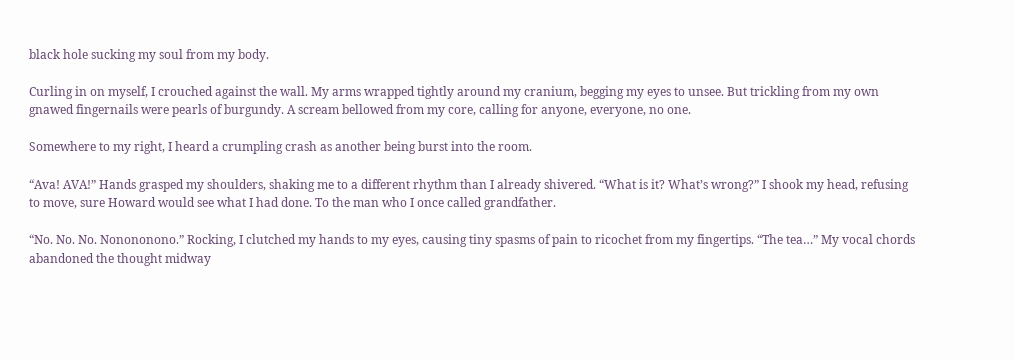black hole sucking my soul from my body.

Curling in on myself, I crouched against the wall. My arms wrapped tightly around my cranium, begging my eyes to unsee. But trickling from my own gnawed fingernails were pearls of burgundy. A scream bellowed from my core, calling for anyone, everyone, no one.

Somewhere to my right, I heard a crumpling crash as another being burst into the room.

“Ava! AVA!” Hands grasped my shoulders, shaking me to a different rhythm than I already shivered. “What is it? What’s wrong?” I shook my head, refusing to move, sure Howard would see what I had done. To the man who I once called grandfather.

“No. No. No. Nonononono.” Rocking, I clutched my hands to my eyes, causing tiny spasms of pain to ricochet from my fingertips. “The tea…” My vocal chords abandoned the thought midway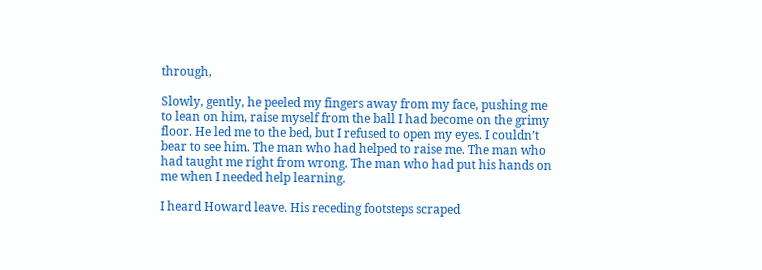through,

Slowly, gently, he peeled my fingers away from my face, pushing me to lean on him, raise myself from the ball I had become on the grimy floor. He led me to the bed, but I refused to open my eyes. I couldn’t bear to see him. The man who had helped to raise me. The man who had taught me right from wrong. The man who had put his hands on me when I needed help learning.

I heard Howard leave. His receding footsteps scraped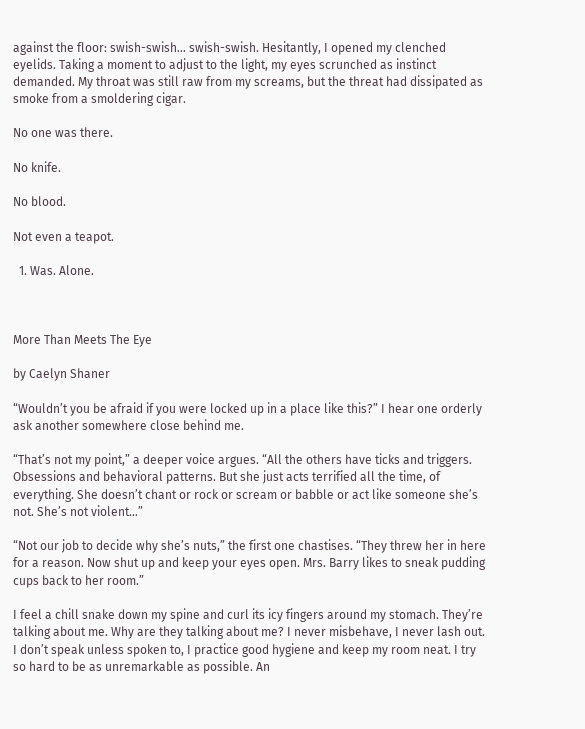against the floor: swish-swish… swish-swish. Hesitantly, I opened my clenched eyelids. Taking a moment to adjust to the light, my eyes scrunched as instinct demanded. My throat was still raw from my screams, but the threat had dissipated as smoke from a smoldering cigar.

No one was there.

No knife.

No blood.

Not even a teapot.

  1. Was. Alone.



More Than Meets The Eye

by Caelyn Shaner

“Wouldn’t you be afraid if you were locked up in a place like this?” I hear one orderly ask another somewhere close behind me.

“That’s not my point,” a deeper voice argues. “All the others have ticks and triggers. Obsessions and behavioral patterns. But she just acts terrified all the time, of everything. She doesn’t chant or rock or scream or babble or act like someone she’s not. She’s not violent…”

“Not our job to decide why she’s nuts,” the first one chastises. “They threw her in here for a reason. Now shut up and keep your eyes open. Mrs. Barry likes to sneak pudding cups back to her room.”

I feel a chill snake down my spine and curl its icy fingers around my stomach. They’re talking about me. Why are they talking about me? I never misbehave, I never lash out. I don’t speak unless spoken to, I practice good hygiene and keep my room neat. I try so hard to be as unremarkable as possible. An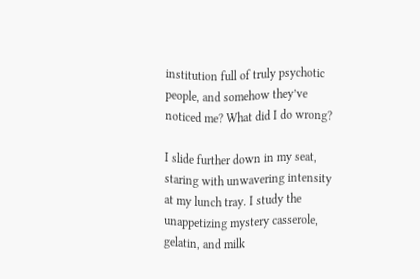institution full of truly psychotic people, and somehow they’ve noticed me? What did I do wrong?

I slide further down in my seat, staring with unwavering intensity at my lunch tray. I study the unappetizing mystery casserole, gelatin, and milk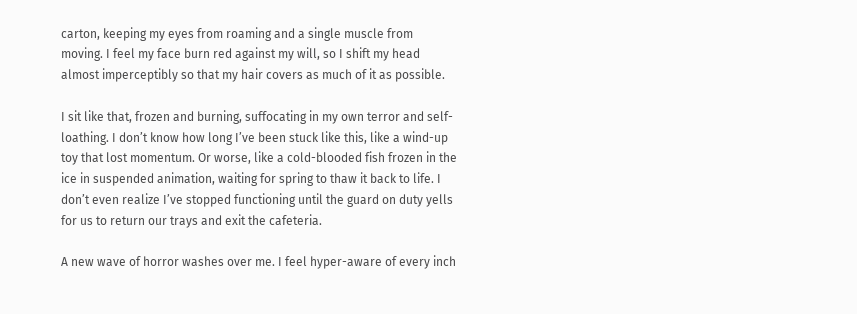carton, keeping my eyes from roaming and a single muscle from moving. I feel my face burn red against my will, so I shift my head almost imperceptibly so that my hair covers as much of it as possible.

I sit like that, frozen and burning, suffocating in my own terror and self-loathing. I don’t know how long I’ve been stuck like this, like a wind-up toy that lost momentum. Or worse, like a cold-blooded fish frozen in the ice in suspended animation, waiting for spring to thaw it back to life. I don’t even realize I’ve stopped functioning until the guard on duty yells for us to return our trays and exit the cafeteria.

A new wave of horror washes over me. I feel hyper-aware of every inch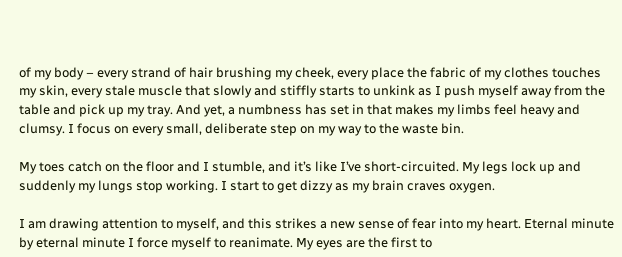of my body – every strand of hair brushing my cheek, every place the fabric of my clothes touches my skin, every stale muscle that slowly and stiffly starts to unkink as I push myself away from the table and pick up my tray. And yet, a numbness has set in that makes my limbs feel heavy and clumsy. I focus on every small, deliberate step on my way to the waste bin.

My toes catch on the floor and I stumble, and it’s like I’ve short-circuited. My legs lock up and suddenly my lungs stop working. I start to get dizzy as my brain craves oxygen.

I am drawing attention to myself, and this strikes a new sense of fear into my heart. Eternal minute by eternal minute I force myself to reanimate. My eyes are the first to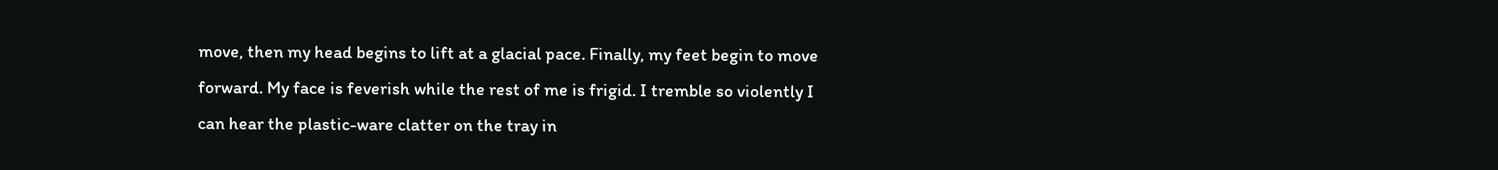move, then my head begins to lift at a glacial pace. Finally, my feet begin to move forward. My face is feverish while the rest of me is frigid. I tremble so violently I can hear the plastic-ware clatter on the tray in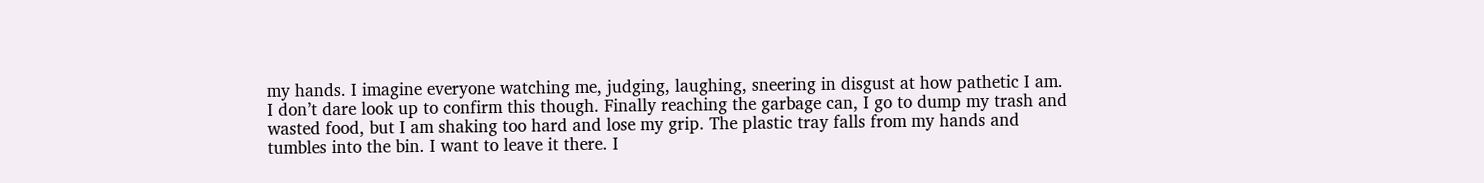my hands. I imagine everyone watching me, judging, laughing, sneering in disgust at how pathetic I am. I don’t dare look up to confirm this though. Finally reaching the garbage can, I go to dump my trash and wasted food, but I am shaking too hard and lose my grip. The plastic tray falls from my hands and tumbles into the bin. I want to leave it there. I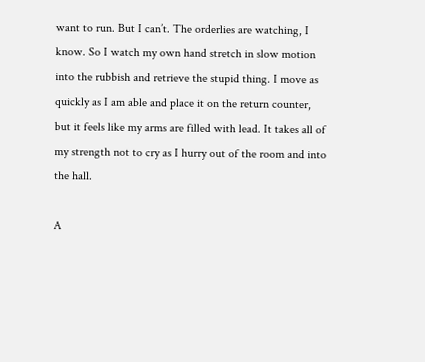want to run. But I can’t. The orderlies are watching, I know. So I watch my own hand stretch in slow motion into the rubbish and retrieve the stupid thing. I move as quickly as I am able and place it on the return counter, but it feels like my arms are filled with lead. It takes all of my strength not to cry as I hurry out of the room and into the hall.

A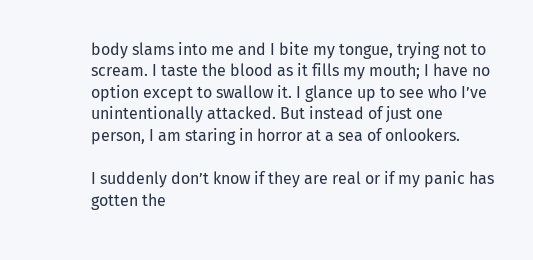body slams into me and I bite my tongue, trying not to scream. I taste the blood as it fills my mouth; I have no option except to swallow it. I glance up to see who I’ve unintentionally attacked. But instead of just one person, I am staring in horror at a sea of onlookers.

I suddenly don’t know if they are real or if my panic has gotten the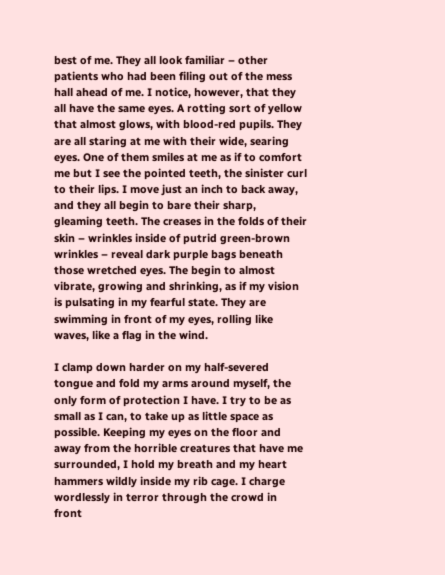best of me. They all look familiar – other patients who had been filing out of the mess hall ahead of me. I notice, however, that they all have the same eyes. A rotting sort of yellow that almost glows, with blood-red pupils. They are all staring at me with their wide, searing eyes. One of them smiles at me as if to comfort me but I see the pointed teeth, the sinister curl to their lips. I move just an inch to back away, and they all begin to bare their sharp, gleaming teeth. The creases in the folds of their skin – wrinkles inside of putrid green-brown wrinkles – reveal dark purple bags beneath those wretched eyes. The begin to almost vibrate, growing and shrinking, as if my vision is pulsating in my fearful state. They are swimming in front of my eyes, rolling like waves, like a flag in the wind.

I clamp down harder on my half-severed tongue and fold my arms around myself, the only form of protection I have. I try to be as small as I can, to take up as little space as possible. Keeping my eyes on the floor and away from the horrible creatures that have me surrounded, I hold my breath and my heart hammers wildly inside my rib cage. I charge wordlessly in terror through the crowd in front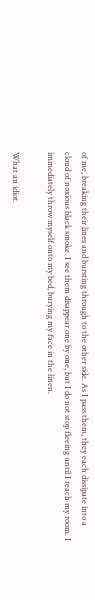of me, breaking their lines and bursting through to the other side. As I pass them, they each dissipate into a cloud of noxious black smoke. I see them disappear one by one, but I do not stop fleeing until I reach my room. I immediately throw myself onto my bed, burying my face in the linen.

What an idiot.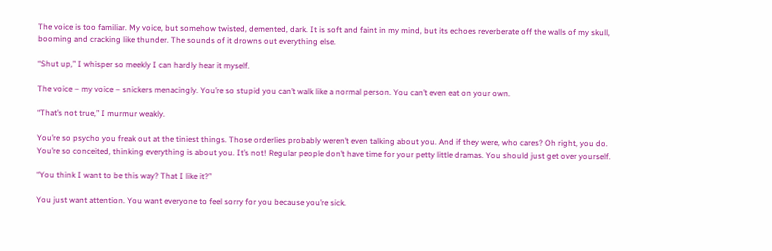The voice is too familiar. My voice, but somehow twisted, demented, dark. It is soft and faint in my mind, but its echoes reverberate off the walls of my skull, booming and cracking like thunder. The sounds of it drowns out everything else.

“Shut up,” I whisper so meekly I can hardly hear it myself.

The voice – my voice – snickers menacingly. You’re so stupid you can’t walk like a normal person. You can’t even eat on your own.

“That’s not true,” I murmur weakly.

You’re so psycho you freak out at the tiniest things. Those orderlies probably weren’t even talking about you. And if they were, who cares? Oh right, you do. You’re so conceited, thinking everything is about you. It’s not! Regular people don’t have time for your petty little dramas. You should just get over yourself.

“You think I want to be this way? That I like it?”

You just want attention. You want everyone to feel sorry for you because you’re sick.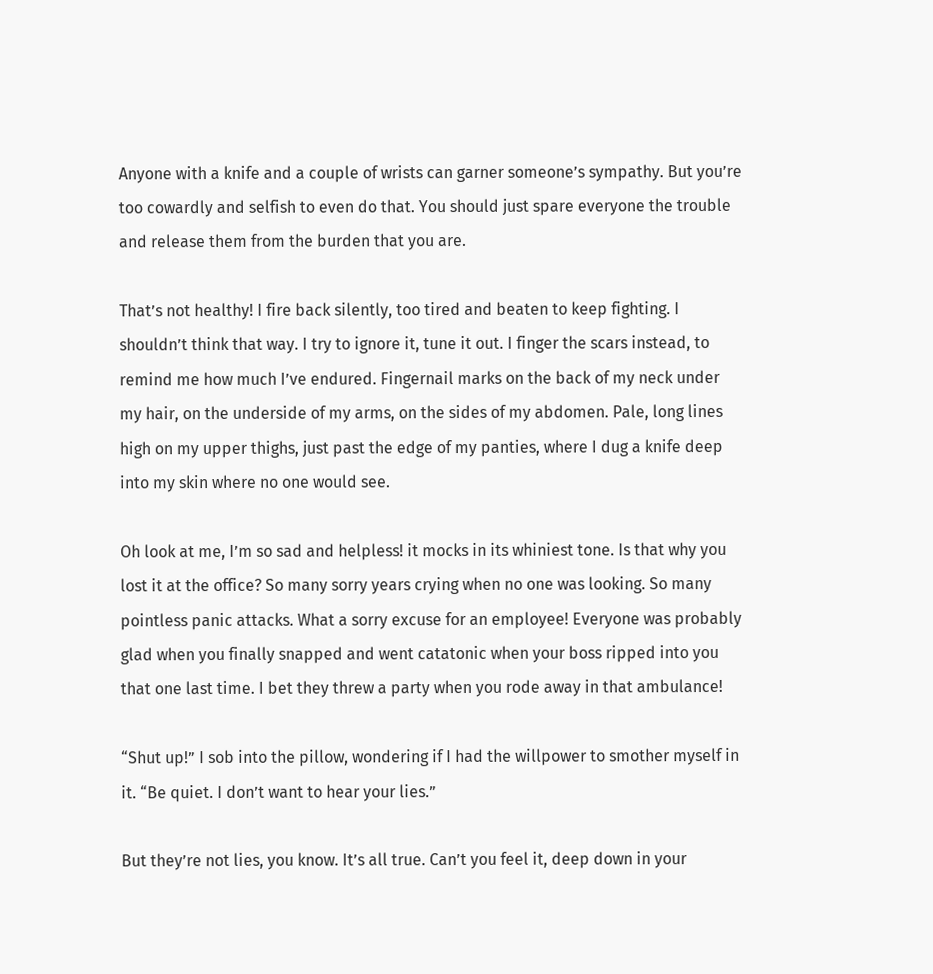Anyone with a knife and a couple of wrists can garner someone’s sympathy. But you’re too cowardly and selfish to even do that. You should just spare everyone the trouble and release them from the burden that you are.

That’s not healthy! I fire back silently, too tired and beaten to keep fighting. I shouldn’t think that way. I try to ignore it, tune it out. I finger the scars instead, to remind me how much I’ve endured. Fingernail marks on the back of my neck under my hair, on the underside of my arms, on the sides of my abdomen. Pale, long lines high on my upper thighs, just past the edge of my panties, where I dug a knife deep into my skin where no one would see.

Oh look at me, I’m so sad and helpless! it mocks in its whiniest tone. Is that why you lost it at the office? So many sorry years crying when no one was looking. So many pointless panic attacks. What a sorry excuse for an employee! Everyone was probably glad when you finally snapped and went catatonic when your boss ripped into you that one last time. I bet they threw a party when you rode away in that ambulance!

“Shut up!” I sob into the pillow, wondering if I had the willpower to smother myself in it. “Be quiet. I don’t want to hear your lies.”

But they’re not lies, you know. It’s all true. Can’t you feel it, deep down in your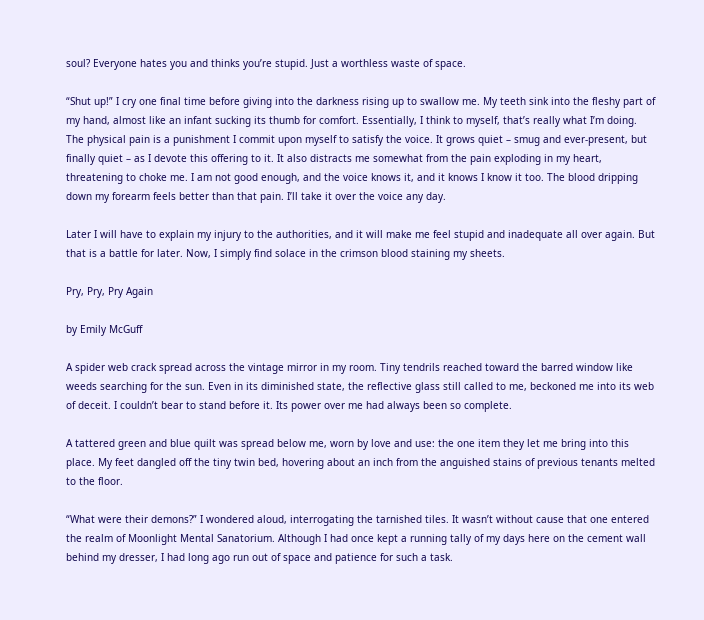soul? Everyone hates you and thinks you’re stupid. Just a worthless waste of space.

“Shut up!” I cry one final time before giving into the darkness rising up to swallow me. My teeth sink into the fleshy part of my hand, almost like an infant sucking its thumb for comfort. Essentially, I think to myself, that’s really what I’m doing. The physical pain is a punishment I commit upon myself to satisfy the voice. It grows quiet – smug and ever-present, but finally quiet – as I devote this offering to it. It also distracts me somewhat from the pain exploding in my heart, threatening to choke me. I am not good enough, and the voice knows it, and it knows I know it too. The blood dripping down my forearm feels better than that pain. I’ll take it over the voice any day.

Later I will have to explain my injury to the authorities, and it will make me feel stupid and inadequate all over again. But that is a battle for later. Now, I simply find solace in the crimson blood staining my sheets.

Pry, Pry, Pry Again

by Emily McGuff

A spider web crack spread across the vintage mirror in my room. Tiny tendrils reached toward the barred window like weeds searching for the sun. Even in its diminished state, the reflective glass still called to me, beckoned me into its web of deceit. I couldn’t bear to stand before it. Its power over me had always been so complete.

A tattered green and blue quilt was spread below me, worn by love and use: the one item they let me bring into this place. My feet dangled off the tiny twin bed, hovering about an inch from the anguished stains of previous tenants melted to the floor.

“What were their demons?” I wondered aloud, interrogating the tarnished tiles. It wasn’t without cause that one entered the realm of Moonlight Mental Sanatorium. Although I had once kept a running tally of my days here on the cement wall behind my dresser, I had long ago run out of space and patience for such a task.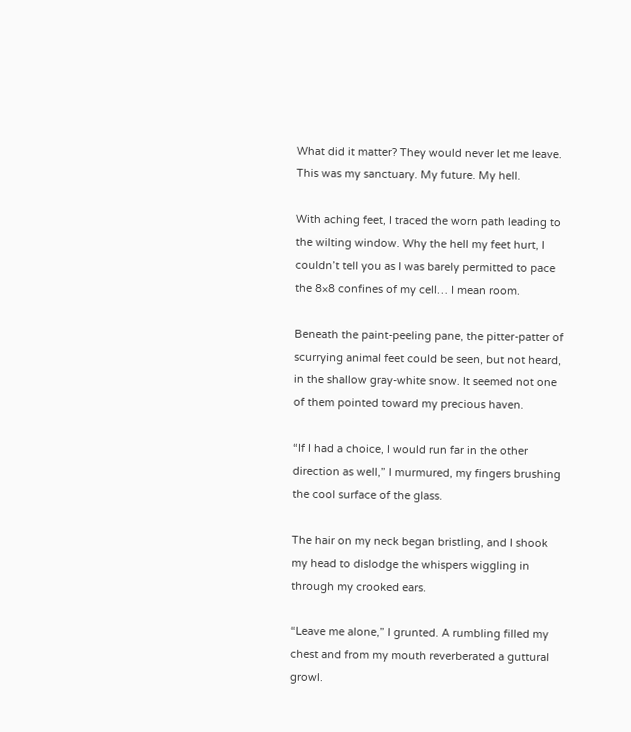What did it matter? They would never let me leave. This was my sanctuary. My future. My hell.

With aching feet, I traced the worn path leading to the wilting window. Why the hell my feet hurt, I couldn’t tell you as I was barely permitted to pace the 8×8 confines of my cell… I mean room.

Beneath the paint-peeling pane, the pitter-patter of scurrying animal feet could be seen, but not heard, in the shallow gray-white snow. It seemed not one of them pointed toward my precious haven.

“If I had a choice, I would run far in the other direction as well,” I murmured, my fingers brushing the cool surface of the glass.

The hair on my neck began bristling, and I shook my head to dislodge the whispers wiggling in through my crooked ears.

“Leave me alone,” I grunted. A rumbling filled my chest and from my mouth reverberated a guttural growl.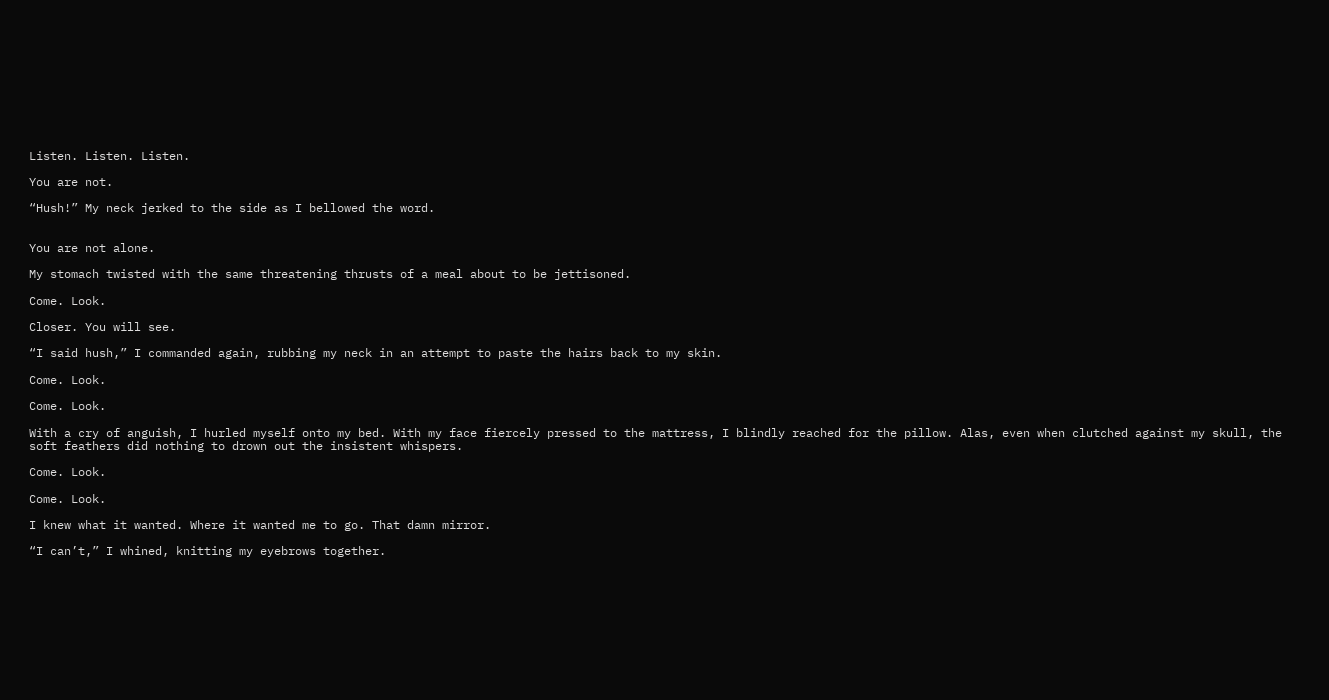Listen. Listen. Listen.

You are not.

“Hush!” My neck jerked to the side as I bellowed the word.


You are not alone.

My stomach twisted with the same threatening thrusts of a meal about to be jettisoned.

Come. Look.

Closer. You will see.

“I said hush,” I commanded again, rubbing my neck in an attempt to paste the hairs back to my skin.

Come. Look.

Come. Look.

With a cry of anguish, I hurled myself onto my bed. With my face fiercely pressed to the mattress, I blindly reached for the pillow. Alas, even when clutched against my skull, the soft feathers did nothing to drown out the insistent whispers.

Come. Look.

Come. Look.

I knew what it wanted. Where it wanted me to go. That damn mirror.

“I can’t,” I whined, knitting my eyebrows together.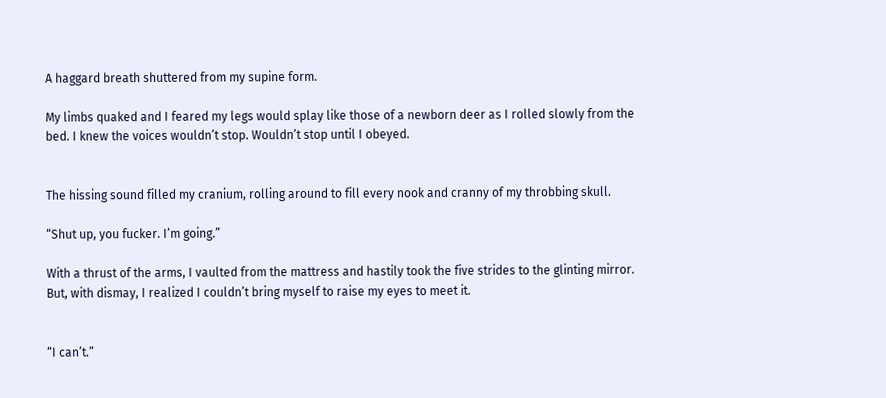A haggard breath shuttered from my supine form.

My limbs quaked and I feared my legs would splay like those of a newborn deer as I rolled slowly from the bed. I knew the voices wouldn’t stop. Wouldn’t stop until I obeyed.


The hissing sound filled my cranium, rolling around to fill every nook and cranny of my throbbing skull.

“Shut up, you fucker. I’m going.”

With a thrust of the arms, I vaulted from the mattress and hastily took the five strides to the glinting mirror. But, with dismay, I realized I couldn’t bring myself to raise my eyes to meet it.


“I can’t.”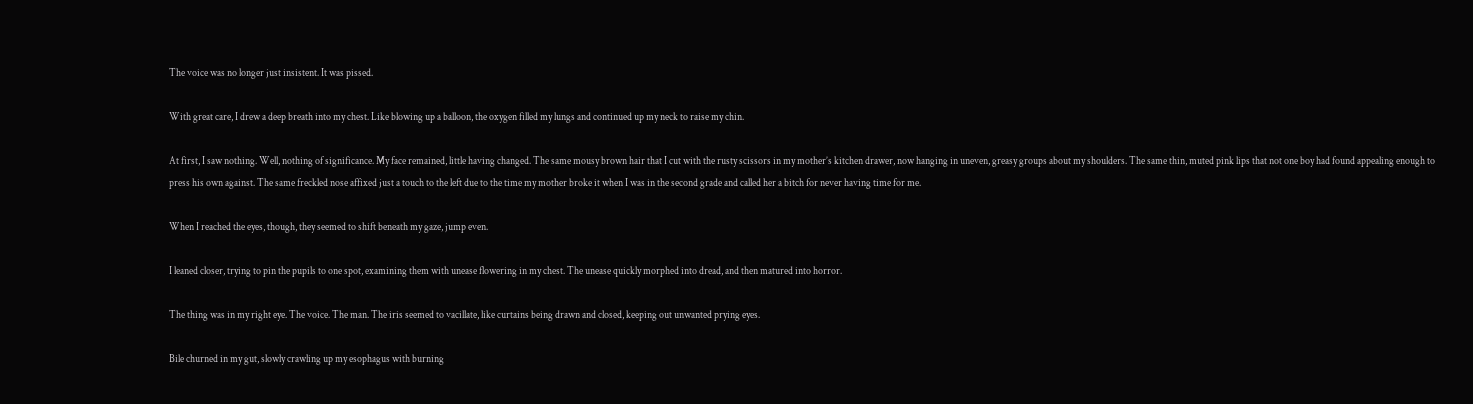The voice was no longer just insistent. It was pissed.

With great care, I drew a deep breath into my chest. Like blowing up a balloon, the oxygen filled my lungs and continued up my neck to raise my chin.

At first, I saw nothing. Well, nothing of significance. My face remained, little having changed. The same mousy brown hair that I cut with the rusty scissors in my mother’s kitchen drawer, now hanging in uneven, greasy groups about my shoulders. The same thin, muted pink lips that not one boy had found appealing enough to press his own against. The same freckled nose affixed just a touch to the left due to the time my mother broke it when I was in the second grade and called her a bitch for never having time for me.

When I reached the eyes, though, they seemed to shift beneath my gaze, jump even.

I leaned closer, trying to pin the pupils to one spot, examining them with unease flowering in my chest. The unease quickly morphed into dread, and then matured into horror.

The thing was in my right eye. The voice. The man. The iris seemed to vacillate, like curtains being drawn and closed, keeping out unwanted prying eyes.

Bile churned in my gut, slowly crawling up my esophagus with burning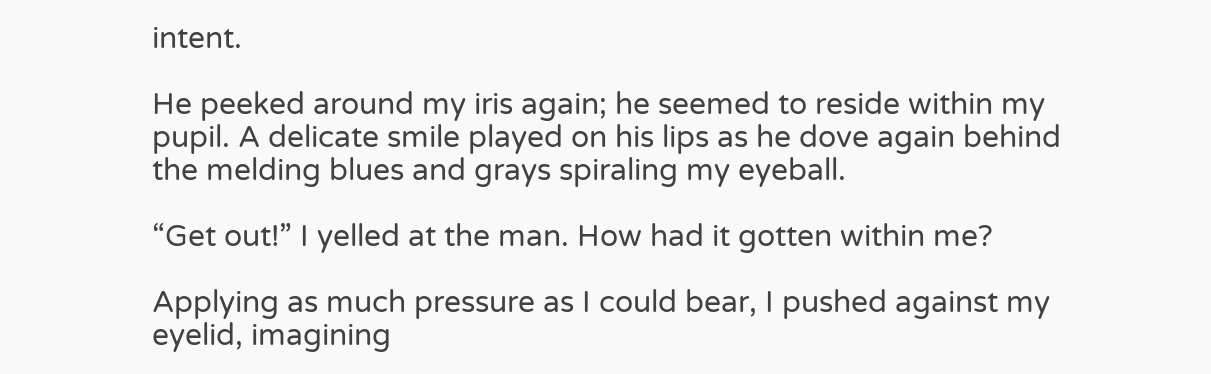intent.

He peeked around my iris again; he seemed to reside within my pupil. A delicate smile played on his lips as he dove again behind the melding blues and grays spiraling my eyeball.

“Get out!” I yelled at the man. How had it gotten within me?

Applying as much pressure as I could bear, I pushed against my eyelid, imagining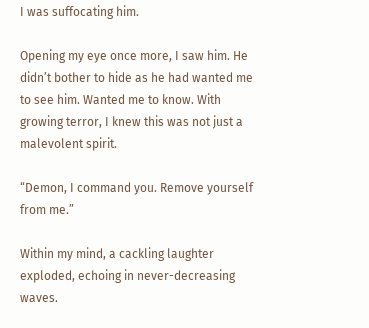I was suffocating him.

Opening my eye once more, I saw him. He didn’t bother to hide as he had wanted me to see him. Wanted me to know. With growing terror, I knew this was not just a malevolent spirit.

“Demon, I command you. Remove yourself from me.”

Within my mind, a cackling laughter exploded, echoing in never-decreasing waves.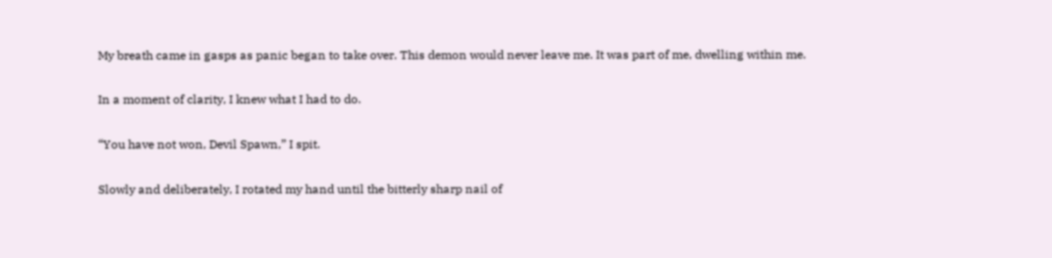My breath came in gasps as panic began to take over. This demon would never leave me. It was part of me, dwelling within me.

In a moment of clarity, I knew what I had to do.

“You have not won, Devil Spawn,” I spit.

Slowly and deliberately, I rotated my hand until the bitterly sharp nail of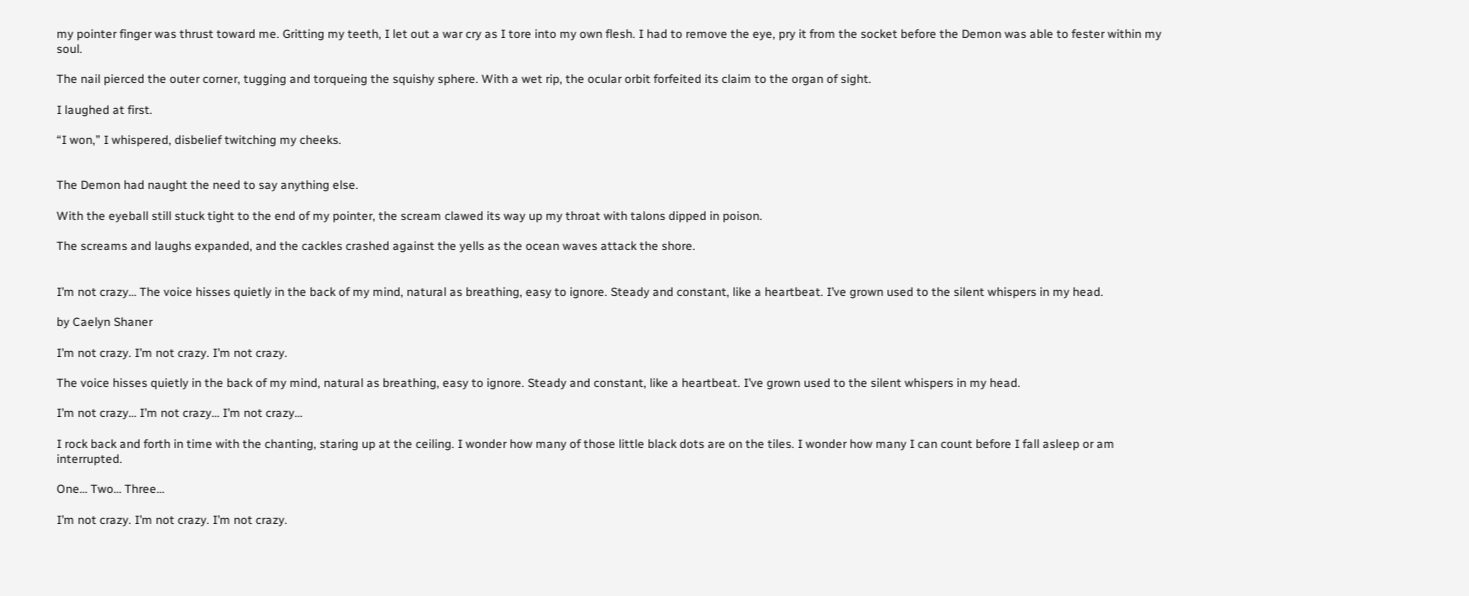my pointer finger was thrust toward me. Gritting my teeth, I let out a war cry as I tore into my own flesh. I had to remove the eye, pry it from the socket before the Demon was able to fester within my soul.

The nail pierced the outer corner, tugging and torqueing the squishy sphere. With a wet rip, the ocular orbit forfeited its claim to the organ of sight.

I laughed at first.

“I won,” I whispered, disbelief twitching my cheeks.


The Demon had naught the need to say anything else.

With the eyeball still stuck tight to the end of my pointer, the scream clawed its way up my throat with talons dipped in poison.

The screams and laughs expanded, and the cackles crashed against the yells as the ocean waves attack the shore.


I’m not crazy… The voice hisses quietly in the back of my mind, natural as breathing, easy to ignore. Steady and constant, like a heartbeat. I’ve grown used to the silent whispers in my head.

by Caelyn Shaner

I’m not crazy. I’m not crazy. I’m not crazy.

The voice hisses quietly in the back of my mind, natural as breathing, easy to ignore. Steady and constant, like a heartbeat. I’ve grown used to the silent whispers in my head.

I’m not crazy… I’m not crazy… I’m not crazy…

I rock back and forth in time with the chanting, staring up at the ceiling. I wonder how many of those little black dots are on the tiles. I wonder how many I can count before I fall asleep or am interrupted.

One… Two… Three…

I’m not crazy. I’m not crazy. I’m not crazy.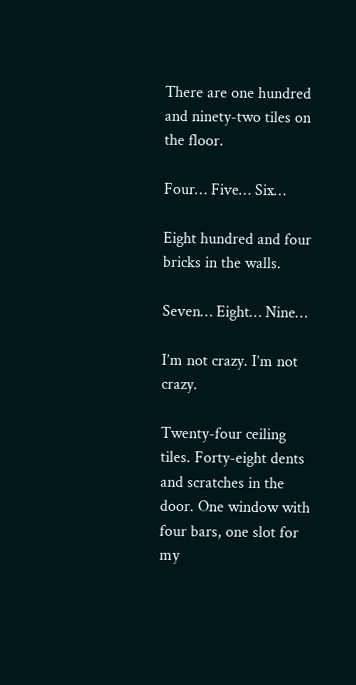There are one hundred and ninety-two tiles on the floor.

Four… Five… Six…

Eight hundred and four bricks in the walls.

Seven… Eight… Nine…

I’m not crazy. I’m not crazy.

Twenty-four ceiling tiles. Forty-eight dents and scratches in the door. One window with four bars, one slot for my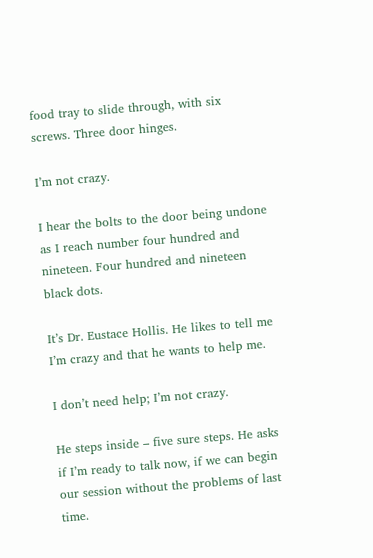food tray to slide through, with six screws. Three door hinges.

I’m not crazy.

I hear the bolts to the door being undone as I reach number four hundred and nineteen. Four hundred and nineteen black dots.

It’s Dr. Eustace Hollis. He likes to tell me I’m crazy and that he wants to help me.

I don’t need help; I’m not crazy.

He steps inside – five sure steps. He asks if I’m ready to talk now, if we can begin our session without the problems of last time.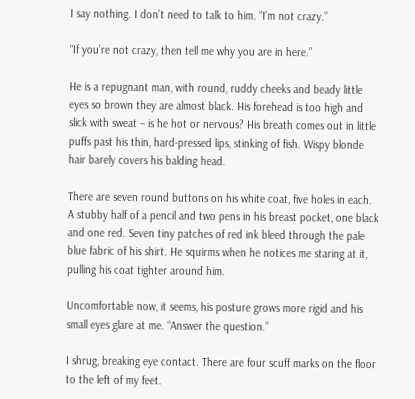I say nothing. I don’t need to talk to him. “I’m not crazy.”

“If you’re not crazy, then tell me why you are in here.”

He is a repugnant man, with round, ruddy cheeks and beady little eyes so brown they are almost black. His forehead is too high and slick with sweat – is he hot or nervous? His breath comes out in little puffs past his thin, hard-pressed lips, stinking of fish. Wispy blonde hair barely covers his balding head.

There are seven round buttons on his white coat, five holes in each. A stubby half of a pencil and two pens in his breast pocket, one black and one red. Seven tiny patches of red ink bleed through the pale blue fabric of his shirt. He squirms when he notices me staring at it, pulling his coat tighter around him.

Uncomfortable now, it seems, his posture grows more rigid and his small eyes glare at me. “Answer the question.”

I shrug, breaking eye contact. There are four scuff marks on the floor to the left of my feet.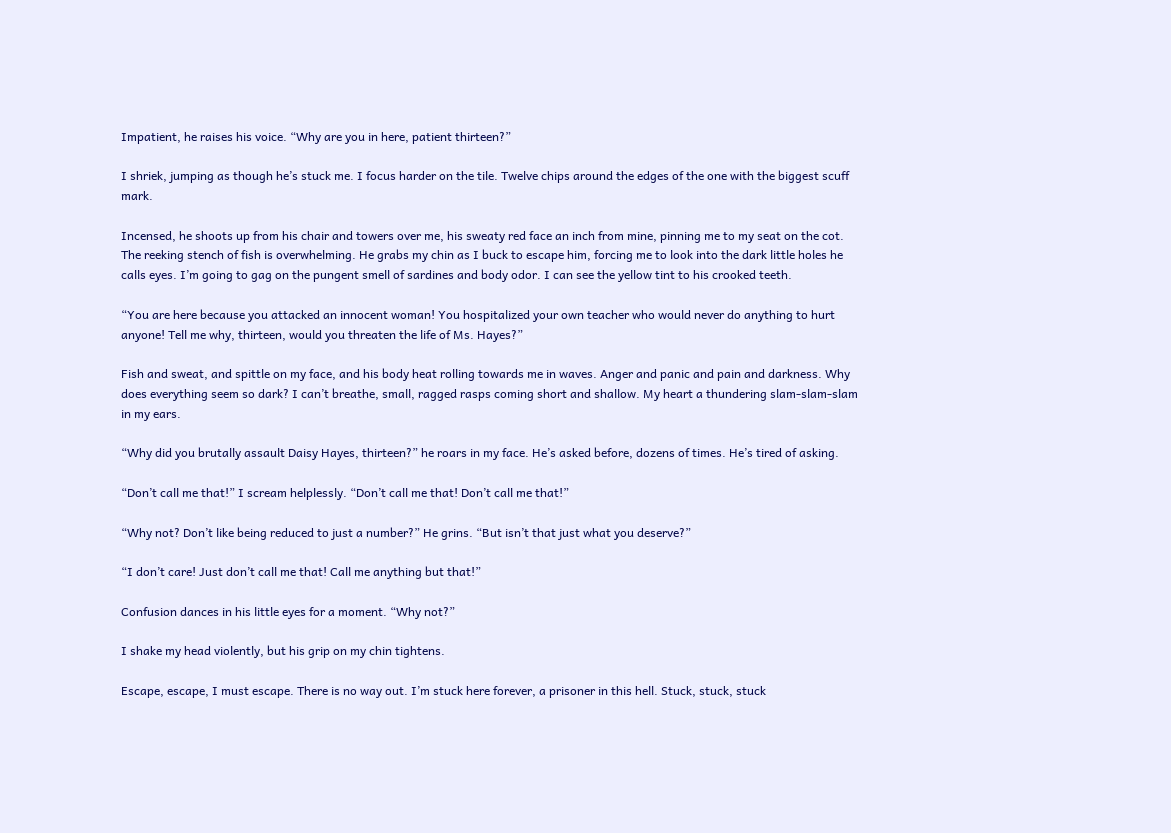Impatient, he raises his voice. “Why are you in here, patient thirteen?”

I shriek, jumping as though he’s stuck me. I focus harder on the tile. Twelve chips around the edges of the one with the biggest scuff mark.

Incensed, he shoots up from his chair and towers over me, his sweaty red face an inch from mine, pinning me to my seat on the cot. The reeking stench of fish is overwhelming. He grabs my chin as I buck to escape him, forcing me to look into the dark little holes he calls eyes. I’m going to gag on the pungent smell of sardines and body odor. I can see the yellow tint to his crooked teeth.

“You are here because you attacked an innocent woman! You hospitalized your own teacher who would never do anything to hurt anyone! Tell me why, thirteen, would you threaten the life of Ms. Hayes?”

Fish and sweat, and spittle on my face, and his body heat rolling towards me in waves. Anger and panic and pain and darkness. Why does everything seem so dark? I can’t breathe, small, ragged rasps coming short and shallow. My heart a thundering slam-slam-slam in my ears.

“Why did you brutally assault Daisy Hayes, thirteen?” he roars in my face. He’s asked before, dozens of times. He’s tired of asking.

“Don’t call me that!” I scream helplessly. “Don’t call me that! Don’t call me that!”

“Why not? Don’t like being reduced to just a number?” He grins. “But isn’t that just what you deserve?”

“I don’t care! Just don’t call me that! Call me anything but that!”

Confusion dances in his little eyes for a moment. “Why not?”

I shake my head violently, but his grip on my chin tightens.

Escape, escape, I must escape. There is no way out. I’m stuck here forever, a prisoner in this hell. Stuck, stuck, stuck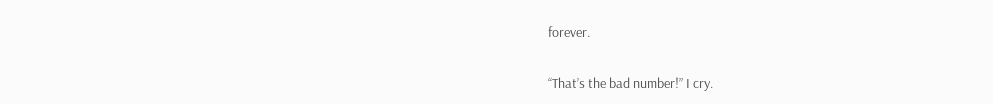forever.

“That’s the bad number!” I cry.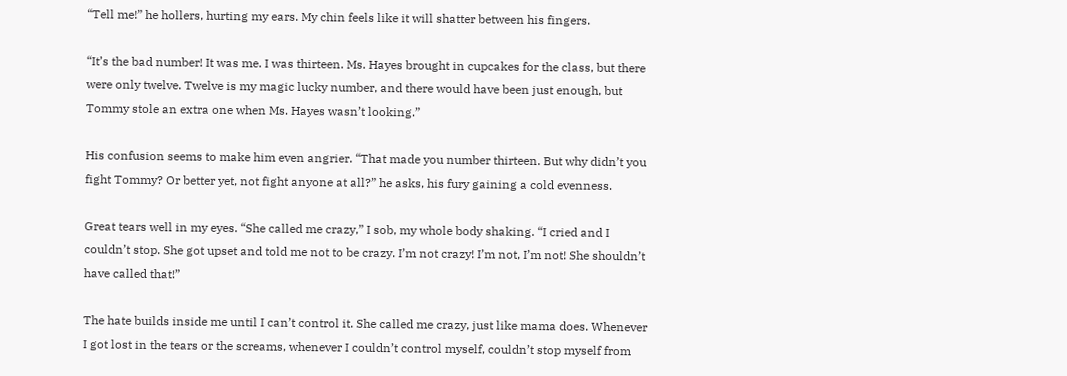“Tell me!” he hollers, hurting my ears. My chin feels like it will shatter between his fingers.

“It’s the bad number! It was me. I was thirteen. Ms. Hayes brought in cupcakes for the class, but there were only twelve. Twelve is my magic lucky number, and there would have been just enough, but Tommy stole an extra one when Ms. Hayes wasn’t looking.”

His confusion seems to make him even angrier. “That made you number thirteen. But why didn’t you fight Tommy? Or better yet, not fight anyone at all?” he asks, his fury gaining a cold evenness.

Great tears well in my eyes. “She called me crazy,” I sob, my whole body shaking. “I cried and I couldn’t stop. She got upset and told me not to be crazy. I’m not crazy! I’m not, I’m not! She shouldn’t have called that!”

The hate builds inside me until I can’t control it. She called me crazy, just like mama does. Whenever I got lost in the tears or the screams, whenever I couldn’t control myself, couldn’t stop myself from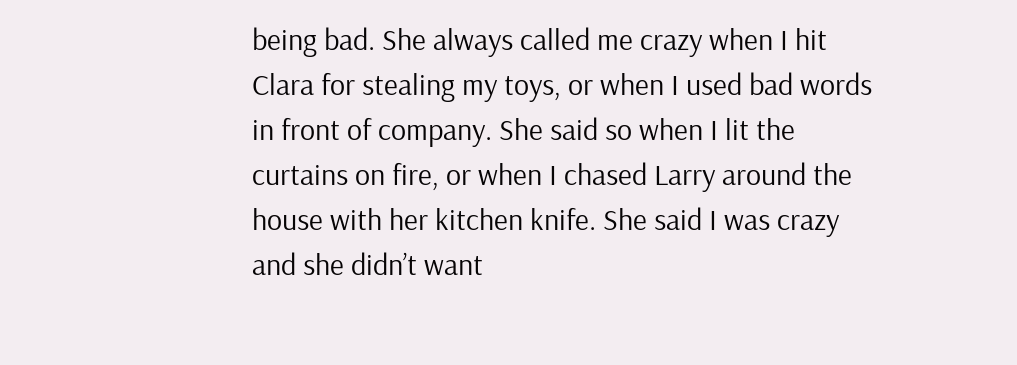being bad. She always called me crazy when I hit Clara for stealing my toys, or when I used bad words in front of company. She said so when I lit the curtains on fire, or when I chased Larry around the house with her kitchen knife. She said I was crazy and she didn’t want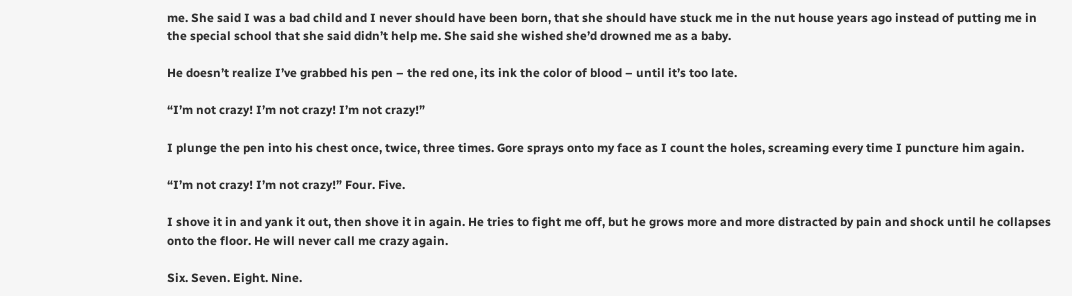me. She said I was a bad child and I never should have been born, that she should have stuck me in the nut house years ago instead of putting me in the special school that she said didn’t help me. She said she wished she’d drowned me as a baby.

He doesn’t realize I’ve grabbed his pen – the red one, its ink the color of blood – until it’s too late.

“I’m not crazy! I’m not crazy! I’m not crazy!”

I plunge the pen into his chest once, twice, three times. Gore sprays onto my face as I count the holes, screaming every time I puncture him again.

“I’m not crazy! I’m not crazy!” Four. Five.

I shove it in and yank it out, then shove it in again. He tries to fight me off, but he grows more and more distracted by pain and shock until he collapses onto the floor. He will never call me crazy again.

Six. Seven. Eight. Nine.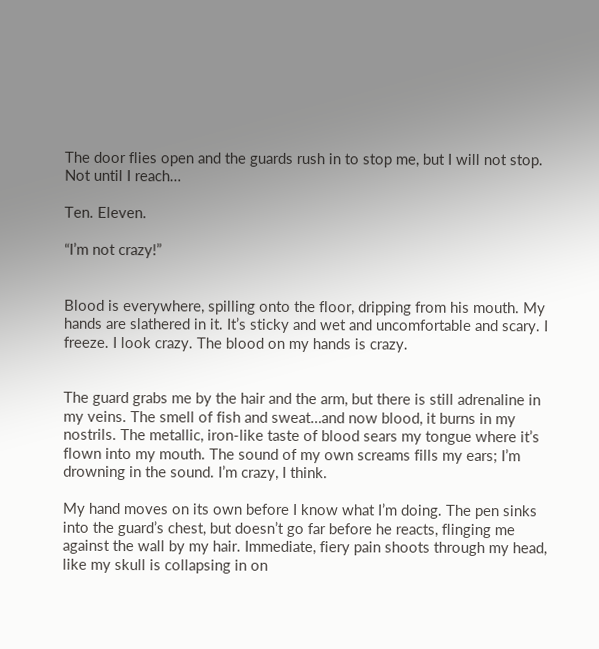The door flies open and the guards rush in to stop me, but I will not stop. Not until I reach…

Ten. Eleven.

“I’m not crazy!”


Blood is everywhere, spilling onto the floor, dripping from his mouth. My hands are slathered in it. It’s sticky and wet and uncomfortable and scary. I freeze. I look crazy. The blood on my hands is crazy.


The guard grabs me by the hair and the arm, but there is still adrenaline in my veins. The smell of fish and sweat…and now blood, it burns in my nostrils. The metallic, iron-like taste of blood sears my tongue where it’s flown into my mouth. The sound of my own screams fills my ears; I’m drowning in the sound. I’m crazy, I think.

My hand moves on its own before I know what I’m doing. The pen sinks into the guard’s chest, but doesn’t go far before he reacts, flinging me against the wall by my hair. Immediate, fiery pain shoots through my head, like my skull is collapsing in on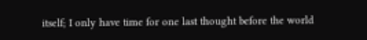itself; I only have time for one last thought before the world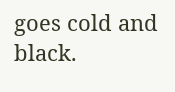goes cold and black.